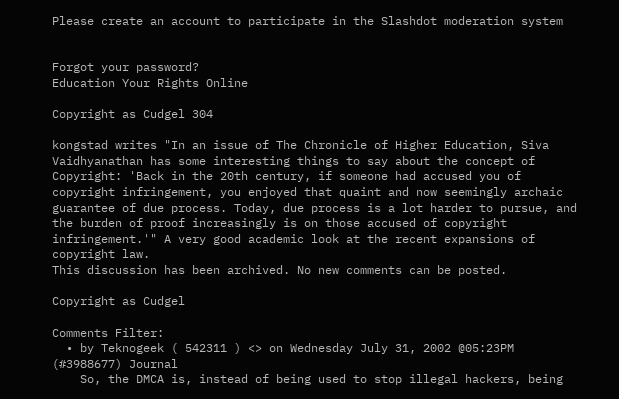Please create an account to participate in the Slashdot moderation system


Forgot your password?
Education Your Rights Online

Copyright as Cudgel 304

kongstad writes "In an issue of The Chronicle of Higher Education, Siva Vaidhyanathan has some interesting things to say about the concept of Copyright: 'Back in the 20th century, if someone had accused you of copyright infringement, you enjoyed that quaint and now seemingly archaic guarantee of due process. Today, due process is a lot harder to pursue, and the burden of proof increasingly is on those accused of copyright infringement.'" A very good academic look at the recent expansions of copyright law.
This discussion has been archived. No new comments can be posted.

Copyright as Cudgel

Comments Filter:
  • by Teknogeek ( 542311 ) <> on Wednesday July 31, 2002 @05:23PM (#3988677) Journal
    So, the DMCA is, instead of being used to stop illegal hackers, being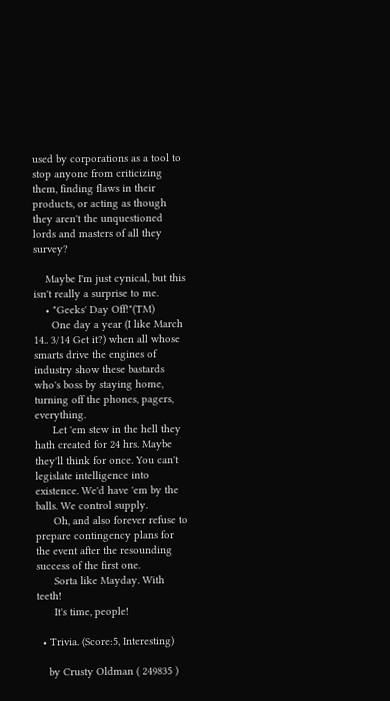used by corporations as a tool to stop anyone from criticizing them, finding flaws in their products, or acting as though they aren't the unquestioned lords and masters of all they survey?

    Maybe I'm just cynical, but this isn't really a surprise to me.
    • "Geeks' Day Off!"(TM)
      One day a year (I like March 14.. 3/14 Get it?) when all whose smarts drive the engines of industry show these bastards who's boss by staying home, turning off the phones, pagers, everything.
      Let 'em stew in the hell they hath created for 24 hrs. Maybe they'll think for once. You can't legislate intelligence into existence. We'd have 'em by the balls. We control supply.
      Oh, and also forever refuse to prepare contingency plans for the event after the resounding success of the first one.
      Sorta like Mayday. With teeth!
      It's time, people!

  • Trivia. (Score:5, Interesting)

    by Crusty Oldman ( 249835 )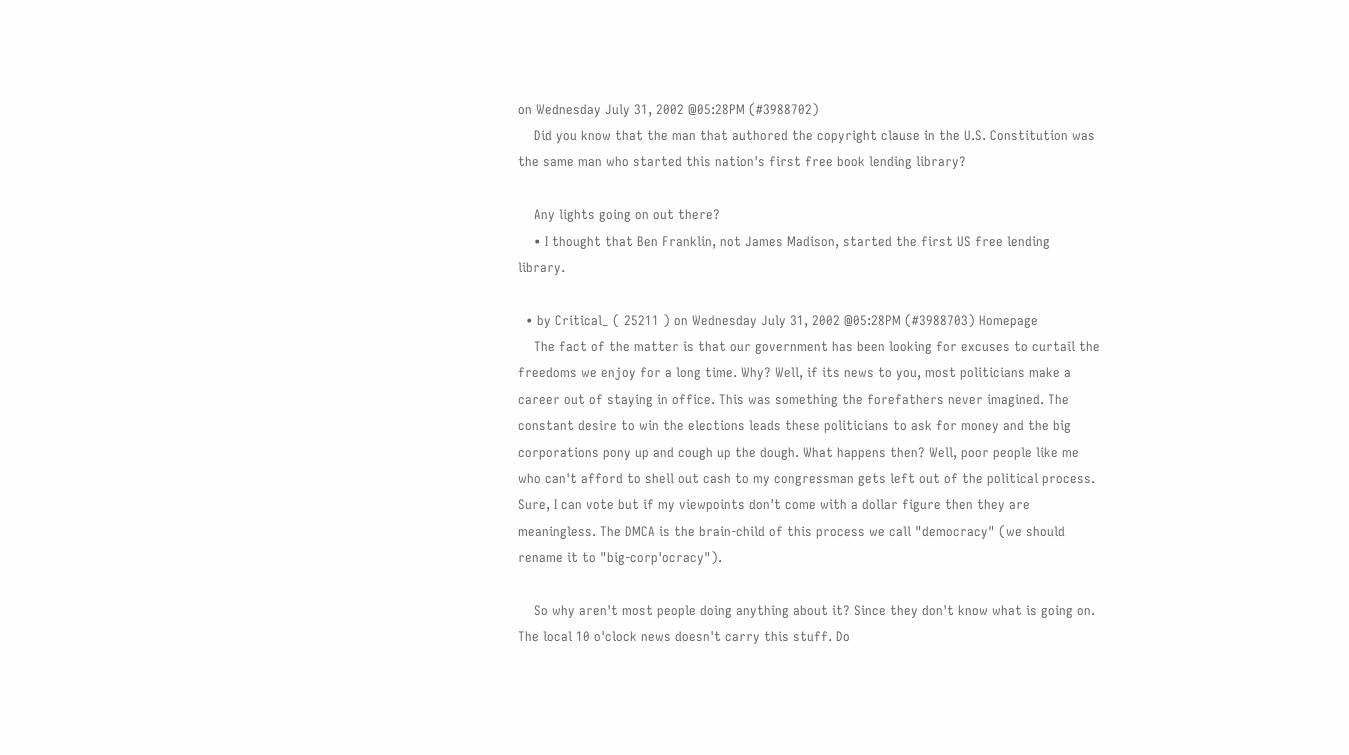on Wednesday July 31, 2002 @05:28PM (#3988702)
    Did you know that the man that authored the copyright clause in the U.S. Constitution was the same man who started this nation's first free book lending library?

    Any lights going on out there?
    • I thought that Ben Franklin, not James Madison, started the first US free lending library.

  • by Critical_ ( 25211 ) on Wednesday July 31, 2002 @05:28PM (#3988703) Homepage
    The fact of the matter is that our government has been looking for excuses to curtail the freedoms we enjoy for a long time. Why? Well, if its news to you, most politicians make a career out of staying in office. This was something the forefathers never imagined. The constant desire to win the elections leads these politicians to ask for money and the big corporations pony up and cough up the dough. What happens then? Well, poor people like me who can't afford to shell out cash to my congressman gets left out of the political process. Sure, I can vote but if my viewpoints don't come with a dollar figure then they are meaningless. The DMCA is the brain-child of this process we call "democracy" (we should rename it to "big-corp'ocracy").

    So why aren't most people doing anything about it? Since they don't know what is going on. The local 10 o'clock news doesn't carry this stuff. Do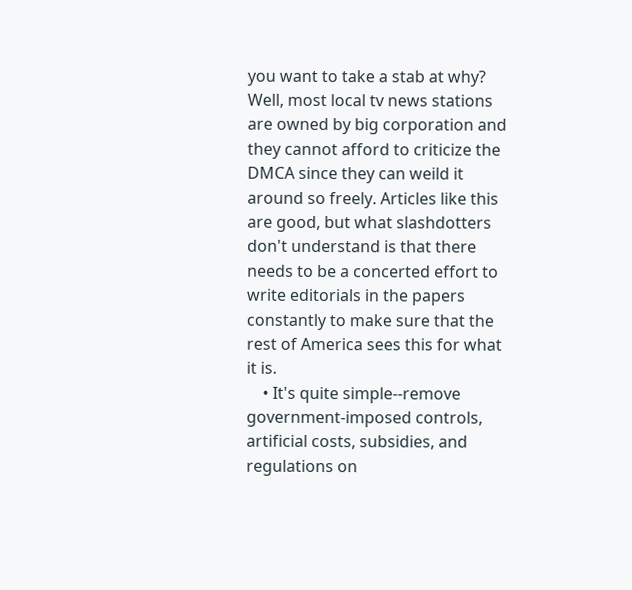you want to take a stab at why? Well, most local tv news stations are owned by big corporation and they cannot afford to criticize the DMCA since they can weild it around so freely. Articles like this are good, but what slashdotters don't understand is that there needs to be a concerted effort to write editorials in the papers constantly to make sure that the rest of America sees this for what it is.
    • It's quite simple--remove government-imposed controls, artificial costs, subsidies, and regulations on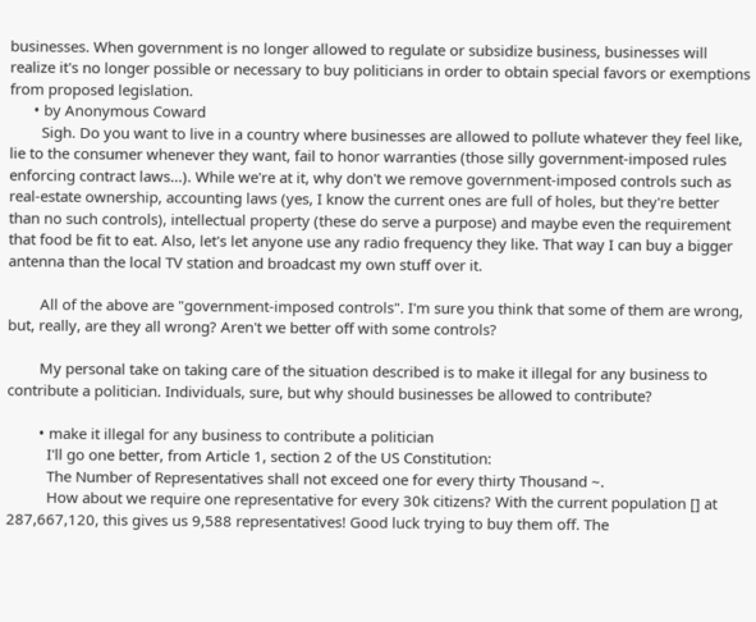businesses. When government is no longer allowed to regulate or subsidize business, businesses will realize it's no longer possible or necessary to buy politicians in order to obtain special favors or exemptions from proposed legislation.
      • by Anonymous Coward
        Sigh. Do you want to live in a country where businesses are allowed to pollute whatever they feel like, lie to the consumer whenever they want, fail to honor warranties (those silly government-imposed rules enforcing contract laws...). While we're at it, why don't we remove government-imposed controls such as real-estate ownership, accounting laws (yes, I know the current ones are full of holes, but they're better than no such controls), intellectual property (these do serve a purpose) and maybe even the requirement that food be fit to eat. Also, let's let anyone use any radio frequency they like. That way I can buy a bigger antenna than the local TV station and broadcast my own stuff over it.

        All of the above are "government-imposed controls". I'm sure you think that some of them are wrong, but, really, are they all wrong? Aren't we better off with some controls?

        My personal take on taking care of the situation described is to make it illegal for any business to contribute a politician. Individuals, sure, but why should businesses be allowed to contribute?

        • make it illegal for any business to contribute a politician
          I'll go one better, from Article 1, section 2 of the US Constitution:
          The Number of Representatives shall not exceed one for every thirty Thousand ~.
          How about we require one representative for every 30k citizens? With the current population [] at 287,667,120, this gives us 9,588 representatives! Good luck trying to buy them off. The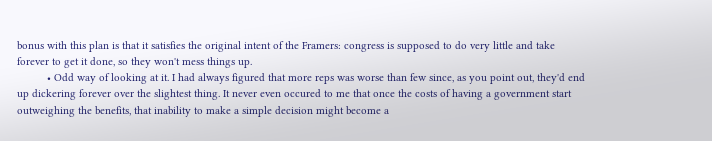bonus with this plan is that it satisfies the original intent of the Framers: congress is supposed to do very little and take forever to get it done, so they won't mess things up.
          • Odd way of looking at it. I had always figured that more reps was worse than few since, as you point out, they'd end up dickering forever over the slightest thing. It never even occured to me that once the costs of having a government start outweighing the benefits, that inability to make a simple decision might become a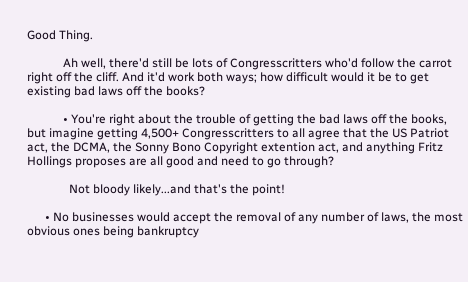Good Thing.

            Ah well, there'd still be lots of Congresscritters who'd follow the carrot right off the cliff. And it'd work both ways; how difficult would it be to get existing bad laws off the books?

            • You're right about the trouble of getting the bad laws off the books, but imagine getting 4,500+ Congresscritters to all agree that the US Patriot act, the DCMA, the Sonny Bono Copyright extention act, and anything Fritz Hollings proposes are all good and need to go through?

              Not bloody likely...and that's the point!

      • No businesses would accept the removal of any number of laws, the most obvious ones being bankruptcy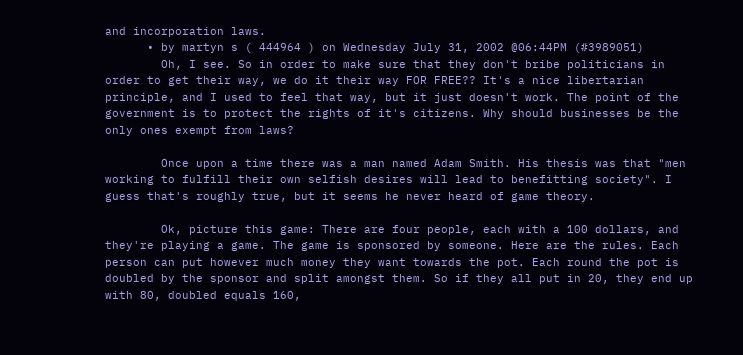and incorporation laws.
      • by martyn s ( 444964 ) on Wednesday July 31, 2002 @06:44PM (#3989051)
        Oh, I see. So in order to make sure that they don't bribe politicians in order to get their way, we do it their way FOR FREE?? It's a nice libertarian principle, and I used to feel that way, but it just doesn't work. The point of the government is to protect the rights of it's citizens. Why should businesses be the only ones exempt from laws?

        Once upon a time there was a man named Adam Smith. His thesis was that "men working to fulfill their own selfish desires will lead to benefitting society". I guess that's roughly true, but it seems he never heard of game theory.

        Ok, picture this game: There are four people, each with a 100 dollars, and they're playing a game. The game is sponsored by someone. Here are the rules. Each person can put however much money they want towards the pot. Each round the pot is doubled by the sponsor and split amongst them. So if they all put in 20, they end up with 80, doubled equals 160,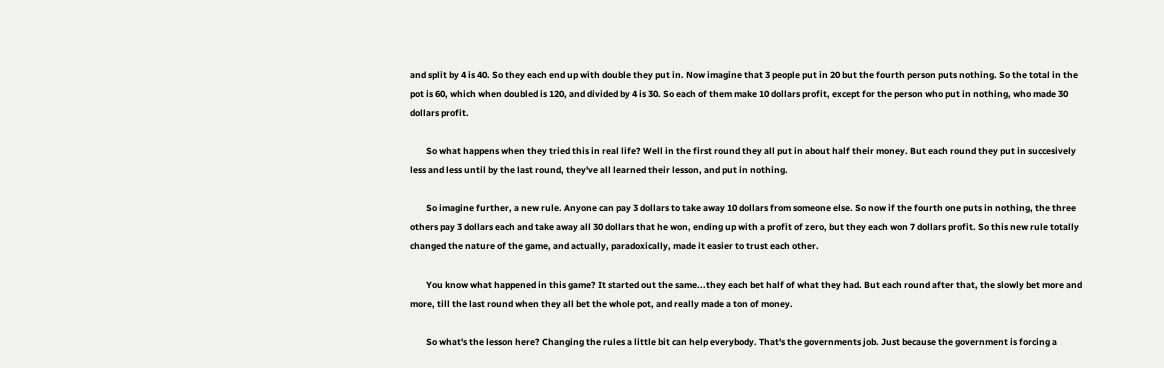and split by 4 is 40. So they each end up with double they put in. Now imagine that 3 people put in 20 but the fourth person puts nothing. So the total in the pot is 60, which when doubled is 120, and divided by 4 is 30. So each of them make 10 dollars profit, except for the person who put in nothing, who made 30 dollars profit.

        So what happens when they tried this in real life? Well in the first round they all put in about half their money. But each round they put in succesively less and less until by the last round, they've all learned their lesson, and put in nothing.

        So imagine further, a new rule. Anyone can pay 3 dollars to take away 10 dollars from someone else. So now if the fourth one puts in nothing, the three others pay 3 dollars each and take away all 30 dollars that he won, ending up with a profit of zero, but they each won 7 dollars profit. So this new rule totally changed the nature of the game, and actually, paradoxically, made it easier to trust each other.

        You know what happened in this game? It started out the same...they each bet half of what they had. But each round after that, the slowly bet more and more, till the last round when they all bet the whole pot, and really made a ton of money.

        So what's the lesson here? Changing the rules a little bit can help everybody. That's the governments job. Just because the government is forcing a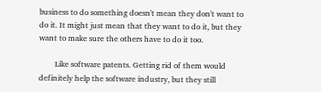business to do something doesn't mean they don't want to do it. It might just mean that they want to do it, but they want to make sure the others have to do it too.

        Like software patents. Getting rid of them would definitely help the software industry, but they still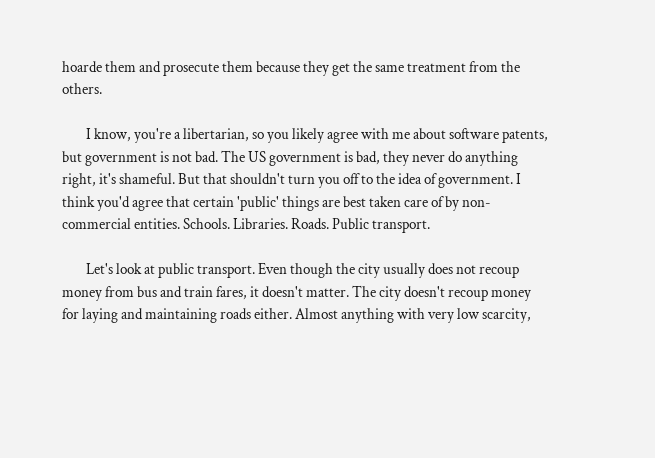hoarde them and prosecute them because they get the same treatment from the others.

        I know, you're a libertarian, so you likely agree with me about software patents, but government is not bad. The US government is bad, they never do anything right, it's shameful. But that shouldn't turn you off to the idea of government. I think you'd agree that certain 'public' things are best taken care of by non-commercial entities. Schools. Libraries. Roads. Public transport.

        Let's look at public transport. Even though the city usually does not recoup money from bus and train fares, it doesn't matter. The city doesn't recoup money for laying and maintaining roads either. Almost anything with very low scarcity,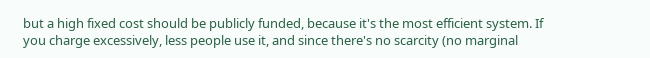but a high fixed cost should be publicly funded, because it's the most efficient system. If you charge excessively, less people use it, and since there's no scarcity (no marginal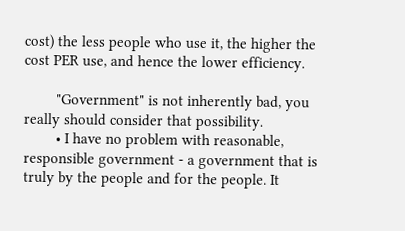cost) the less people who use it, the higher the cost PER use, and hence the lower efficiency.

        "Government" is not inherently bad, you really should consider that possibility.
        • I have no problem with reasonable, responsible government - a government that is truly by the people and for the people. It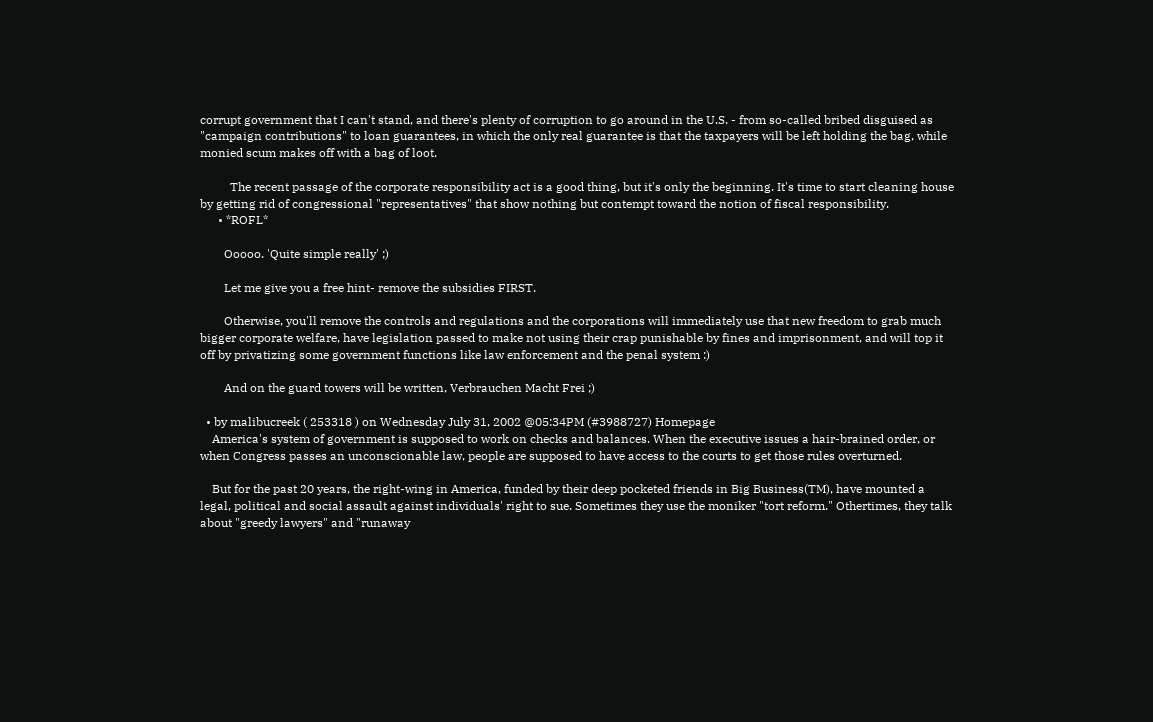corrupt government that I can't stand, and there's plenty of corruption to go around in the U.S. - from so-called bribed disguised as "campaign contributions" to loan guarantees, in which the only real guarantee is that the taxpayers will be left holding the bag, while monied scum makes off with a bag of loot.

          The recent passage of the corporate responsibility act is a good thing, but it's only the beginning. It's time to start cleaning house by getting rid of congressional "representatives" that show nothing but contempt toward the notion of fiscal responsibility.
      • *ROFL*

        Ooooo. 'Quite simple really' ;)

        Let me give you a free hint- remove the subsidies FIRST.

        Otherwise, you'll remove the controls and regulations and the corporations will immediately use that new freedom to grab much bigger corporate welfare, have legislation passed to make not using their crap punishable by fines and imprisonment, and will top it off by privatizing some government functions like law enforcement and the penal system :)

        And on the guard towers will be written, Verbrauchen Macht Frei ;)

  • by malibucreek ( 253318 ) on Wednesday July 31, 2002 @05:34PM (#3988727) Homepage
    America's system of government is supposed to work on checks and balances. When the executive issues a hair-brained order, or when Congress passes an unconscionable law, people are supposed to have access to the courts to get those rules overturned.

    But for the past 20 years, the right-wing in America, funded by their deep pocketed friends in Big Business(TM), have mounted a legal, political and social assault against individuals' right to sue. Sometimes they use the moniker "tort reform." Othertimes, they talk about "greedy lawyers" and "runaway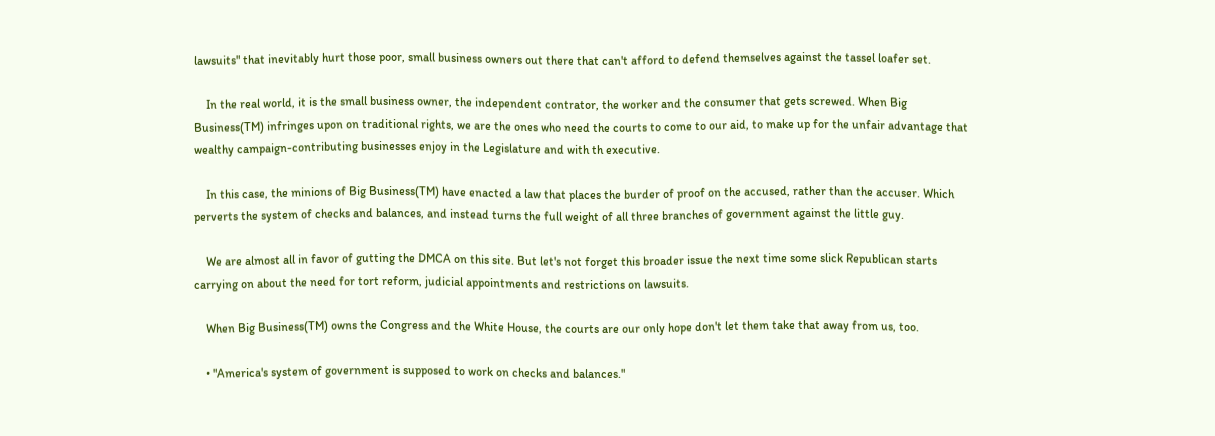lawsuits" that inevitably hurt those poor, small business owners out there that can't afford to defend themselves against the tassel loafer set.

    In the real world, it is the small business owner, the independent contrator, the worker and the consumer that gets screwed. When Big Business(TM) infringes upon on traditional rights, we are the ones who need the courts to come to our aid, to make up for the unfair advantage that wealthy campaign-contributing businesses enjoy in the Legislature and with th executive.

    In this case, the minions of Big Business(TM) have enacted a law that places the burder of proof on the accused, rather than the accuser. Which perverts the system of checks and balances, and instead turns the full weight of all three branches of government against the little guy.

    We are almost all in favor of gutting the DMCA on this site. But let's not forget this broader issue the next time some slick Republican starts carrying on about the need for tort reform, judicial appointments and restrictions on lawsuits.

    When Big Business(TM) owns the Congress and the White House, the courts are our only hope don't let them take that away from us, too.

    • "America's system of government is supposed to work on checks and balances."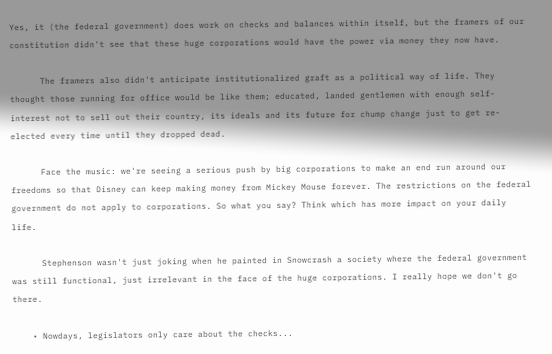Yes, it (the federal government) does work on checks and balances within itself, but the framers of our constitution didn't see that these huge corporations would have the power via money they now have.

      The framers also didn't anticipate institutionalized graft as a political way of life. They thought those running for office would be like them; educated, landed gentlemen with enough self-interest not to sell out their country, its ideals and its future for chump change just to get re-elected every time until they dropped dead.

      Face the music: we're seeing a serious push by big corporations to make an end run around our freedoms so that Disney can keep making money from Mickey Mouse forever. The restrictions on the federal government do not apply to corporations. So what you say? Think which has more impact on your daily life.

      Stephenson wasn't just joking when he painted in Snowcrash a society where the federal government was still functional, just irrelevant in the face of the huge corporations. I really hope we don't go there.

    • Nowdays, legislators only care about the checks...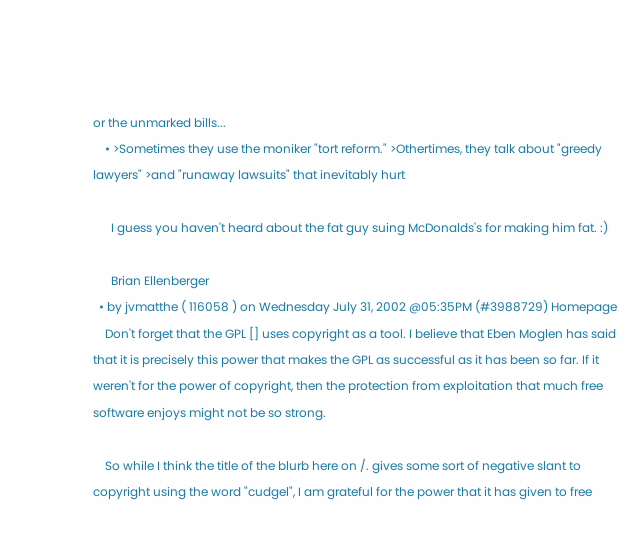or the unmarked bills...
    • >Sometimes they use the moniker "tort reform." >Othertimes, they talk about "greedy lawyers" >and "runaway lawsuits" that inevitably hurt

      I guess you haven't heard about the fat guy suing McDonalds's for making him fat. :)

      Brian Ellenberger
  • by jvmatthe ( 116058 ) on Wednesday July 31, 2002 @05:35PM (#3988729) Homepage
    Don't forget that the GPL [] uses copyright as a tool. I believe that Eben Moglen has said that it is precisely this power that makes the GPL as successful as it has been so far. If it weren't for the power of copyright, then the protection from exploitation that much free software enjoys might not be so strong.

    So while I think the title of the blurb here on /. gives some sort of negative slant to copyright using the word "cudgel", I am grateful for the power that it has given to free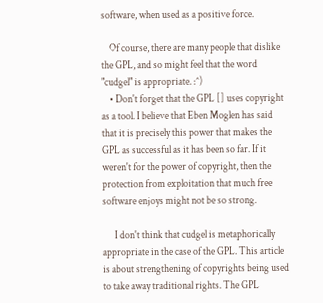software, when used as a positive force.

    Of course, there are many people that dislike the GPL, and so might feel that the word "cudgel" is appropriate. :^)
    • Don't forget that the GPL [] uses copyright as a tool. I believe that Eben Moglen has said that it is precisely this power that makes the GPL as successful as it has been so far. If it weren't for the power of copyright, then the protection from exploitation that much free software enjoys might not be so strong.

      I don't think that cudgel is metaphorically appropriate in the case of the GPL. This article is about strengthening of copyrights being used to take away traditional rights. The GPL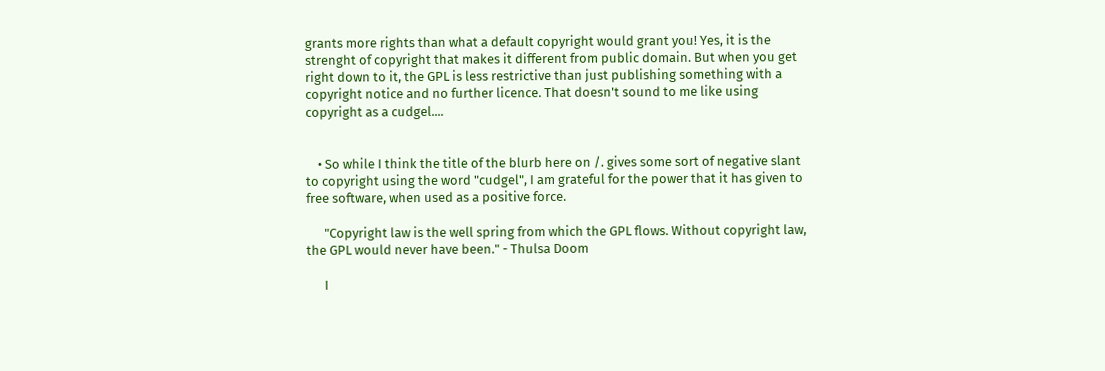grants more rights than what a default copyright would grant you! Yes, it is the strenght of copyright that makes it different from public domain. But when you get right down to it, the GPL is less restrictive than just publishing something with a copyright notice and no further licence. That doesn't sound to me like using copyright as a cudgel....


    • So while I think the title of the blurb here on /. gives some sort of negative slant to copyright using the word "cudgel", I am grateful for the power that it has given to free software, when used as a positive force.

      "Copyright law is the well spring from which the GPL flows. Without copyright law, the GPL would never have been." - Thulsa Doom

      I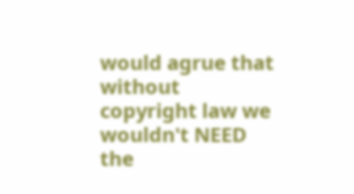would agrue that without copyright law we wouldn't NEED the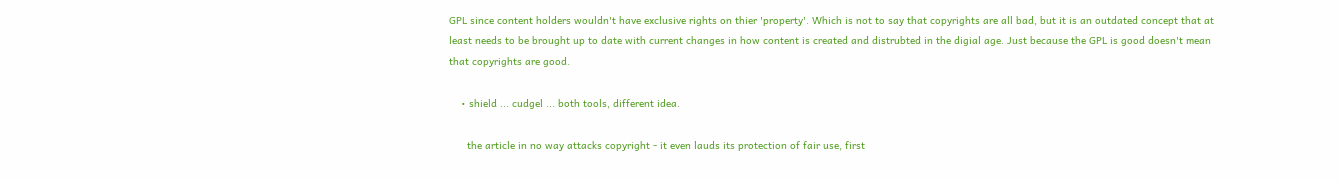GPL since content holders wouldn't have exclusive rights on thier 'property'. Which is not to say that copyrights are all bad, but it is an outdated concept that at least needs to be brought up to date with current changes in how content is created and distrubted in the digial age. Just because the GPL is good doesn't mean that copyrights are good.

    • shield ... cudgel ... both tools, different idea.

      the article in no way attacks copyright - it even lauds its protection of fair use, first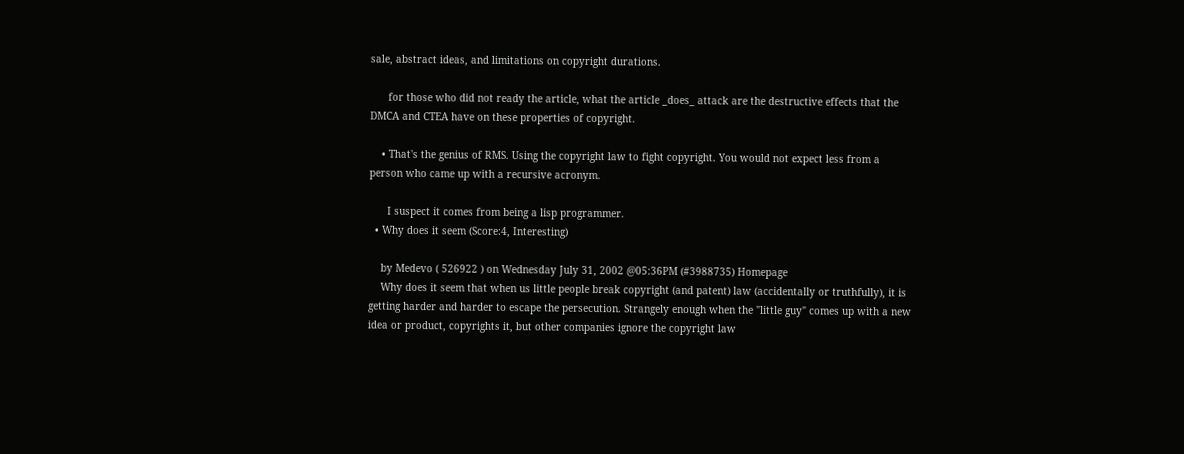sale, abstract ideas, and limitations on copyright durations.

      for those who did not ready the article, what the article _does_ attack are the destructive effects that the DMCA and CTEA have on these properties of copyright.

    • That's the genius of RMS. Using the copyright law to fight copyright. You would not expect less from a person who came up with a recursive acronym.

      I suspect it comes from being a lisp programmer.
  • Why does it seem (Score:4, Interesting)

    by Medevo ( 526922 ) on Wednesday July 31, 2002 @05:36PM (#3988735) Homepage
    Why does it seem that when us little people break copyright (and patent) law (accidentally or truthfully), it is getting harder and harder to escape the persecution. Strangely enough when the "little guy" comes up with a new idea or product, copyrights it, but other companies ignore the copyright law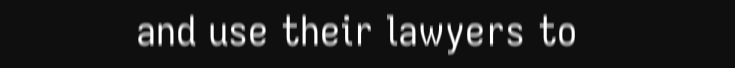and use their lawyers to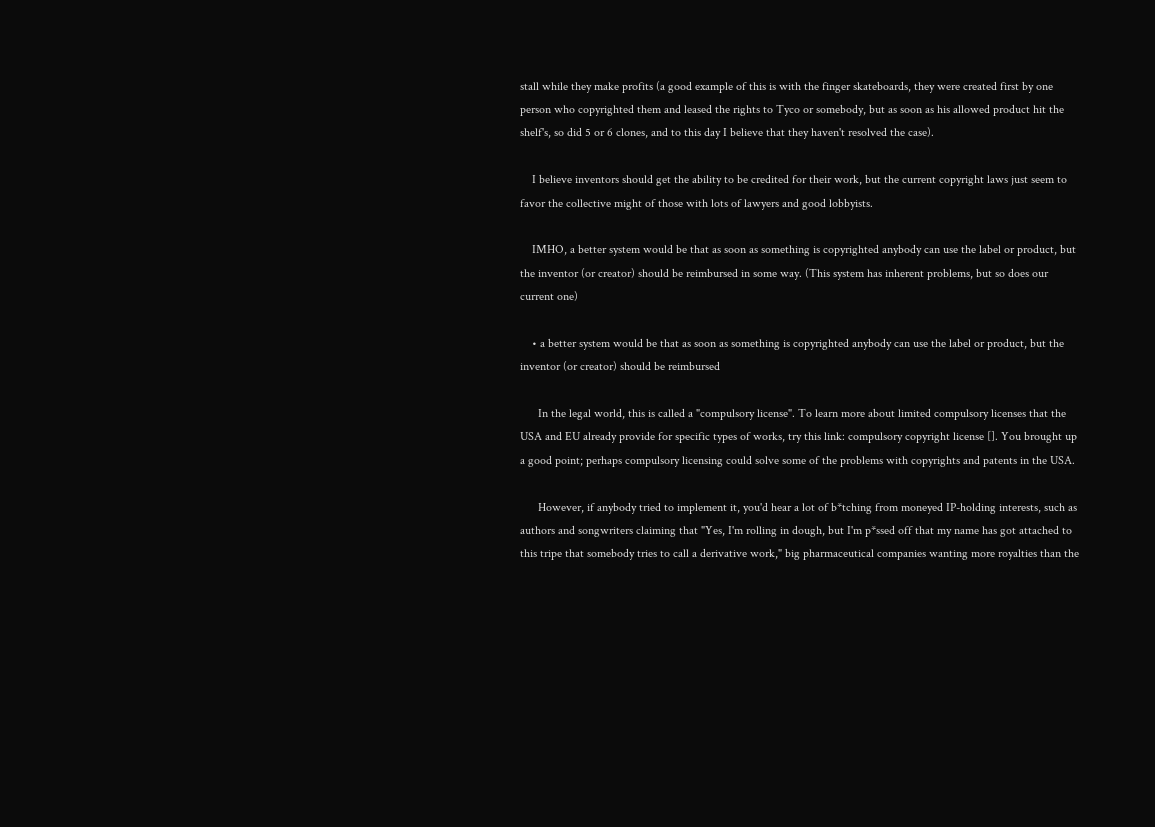stall while they make profits (a good example of this is with the finger skateboards, they were created first by one person who copyrighted them and leased the rights to Tyco or somebody, but as soon as his allowed product hit the shelf's, so did 5 or 6 clones, and to this day I believe that they haven't resolved the case).

    I believe inventors should get the ability to be credited for their work, but the current copyright laws just seem to favor the collective might of those with lots of lawyers and good lobbyists.

    IMHO, a better system would be that as soon as something is copyrighted anybody can use the label or product, but the inventor (or creator) should be reimbursed in some way. (This system has inherent problems, but so does our current one)

    • a better system would be that as soon as something is copyrighted anybody can use the label or product, but the inventor (or creator) should be reimbursed

      In the legal world, this is called a "compulsory license". To learn more about limited compulsory licenses that the USA and EU already provide for specific types of works, try this link: compulsory copyright license []. You brought up a good point; perhaps compulsory licensing could solve some of the problems with copyrights and patents in the USA.

      However, if anybody tried to implement it, you'd hear a lot of b*tching from moneyed IP-holding interests, such as authors and songwriters claiming that "Yes, I'm rolling in dough, but I'm p*ssed off that my name has got attached to this tripe that somebody tries to call a derivative work," big pharmaceutical companies wanting more royalties than the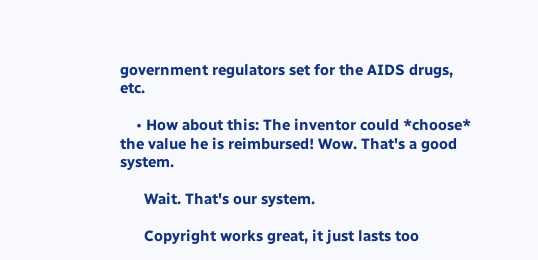government regulators set for the AIDS drugs, etc.

    • How about this: The inventor could *choose* the value he is reimbursed! Wow. That's a good system.

      Wait. That's our system.

      Copyright works great, it just lasts too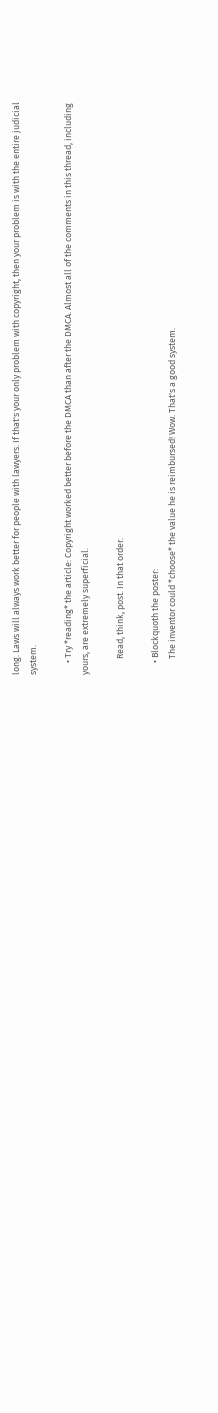long. Laws will always work better for people with lawyers. If that's your only problem with copyright, then your problem is with the entire judicial system.

      • Try *reading* the article: Copyright worked better before the DMCA than after the DMCA. Almost all of the comments in this thread, including yours, are extremely superficial.

        Read, think, post. In that order.

      • Blockquoth the poster:
        The inventor could *choose* the value he is reimbursed! Wow. That's a good system.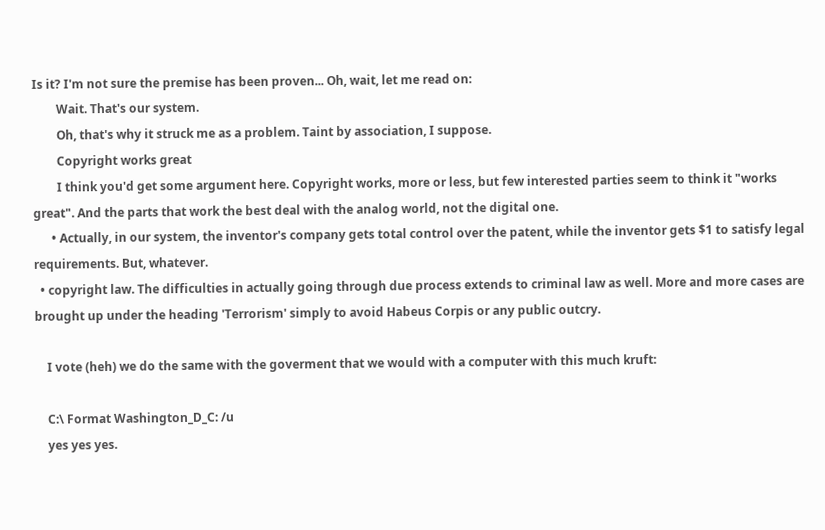Is it? I'm not sure the premise has been proven... Oh, wait, let me read on:
        Wait. That's our system.
        Oh, that's why it struck me as a problem. Taint by association, I suppose.
        Copyright works great
        I think you'd get some argument here. Copyright works, more or less, but few interested parties seem to think it "works great". And the parts that work the best deal with the analog world, not the digital one.
      • Actually, in our system, the inventor's company gets total control over the patent, while the inventor gets $1 to satisfy legal requirements. But, whatever.
  • copyright law. The difficulties in actually going through due process extends to criminal law as well. More and more cases are brought up under the heading 'Terrorism' simply to avoid Habeus Corpis or any public outcry.

    I vote (heh) we do the same with the goverment that we would with a computer with this much kruft:

    C:\ Format Washington_D_C: /u
    yes yes yes.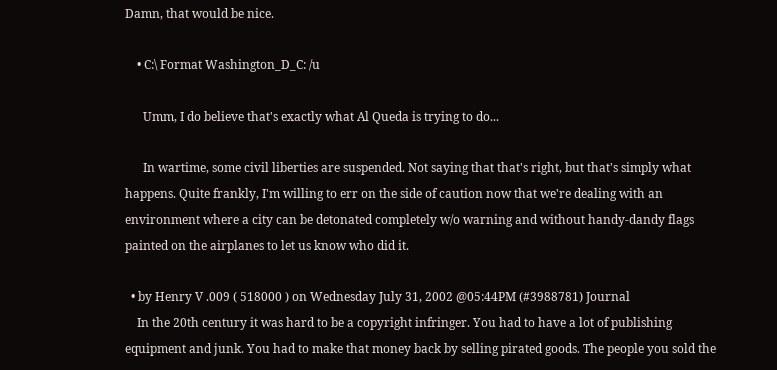Damn, that would be nice.

    • C:\ Format Washington_D_C: /u

      Umm, I do believe that's exactly what Al Queda is trying to do...

      In wartime, some civil liberties are suspended. Not saying that that's right, but that's simply what happens. Quite frankly, I'm willing to err on the side of caution now that we're dealing with an environment where a city can be detonated completely w/o warning and without handy-dandy flags painted on the airplanes to let us know who did it.

  • by Henry V .009 ( 518000 ) on Wednesday July 31, 2002 @05:44PM (#3988781) Journal
    In the 20th century it was hard to be a copyright infringer. You had to have a lot of publishing equipment and junk. You had to make that money back by selling pirated goods. The people you sold the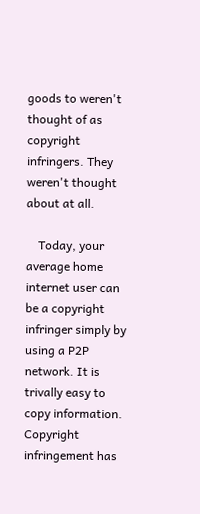goods to weren't thought of as copyright infringers. They weren't thought about at all.

    Today, your average home internet user can be a copyright infringer simply by using a P2P network. It is trivally easy to copy information. Copyright infringement has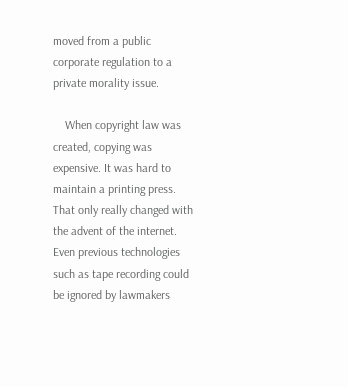moved from a public corporate regulation to a private morality issue.

    When copyright law was created, copying was expensive. It was hard to maintain a printing press. That only really changed with the advent of the internet. Even previous technologies such as tape recording could be ignored by lawmakers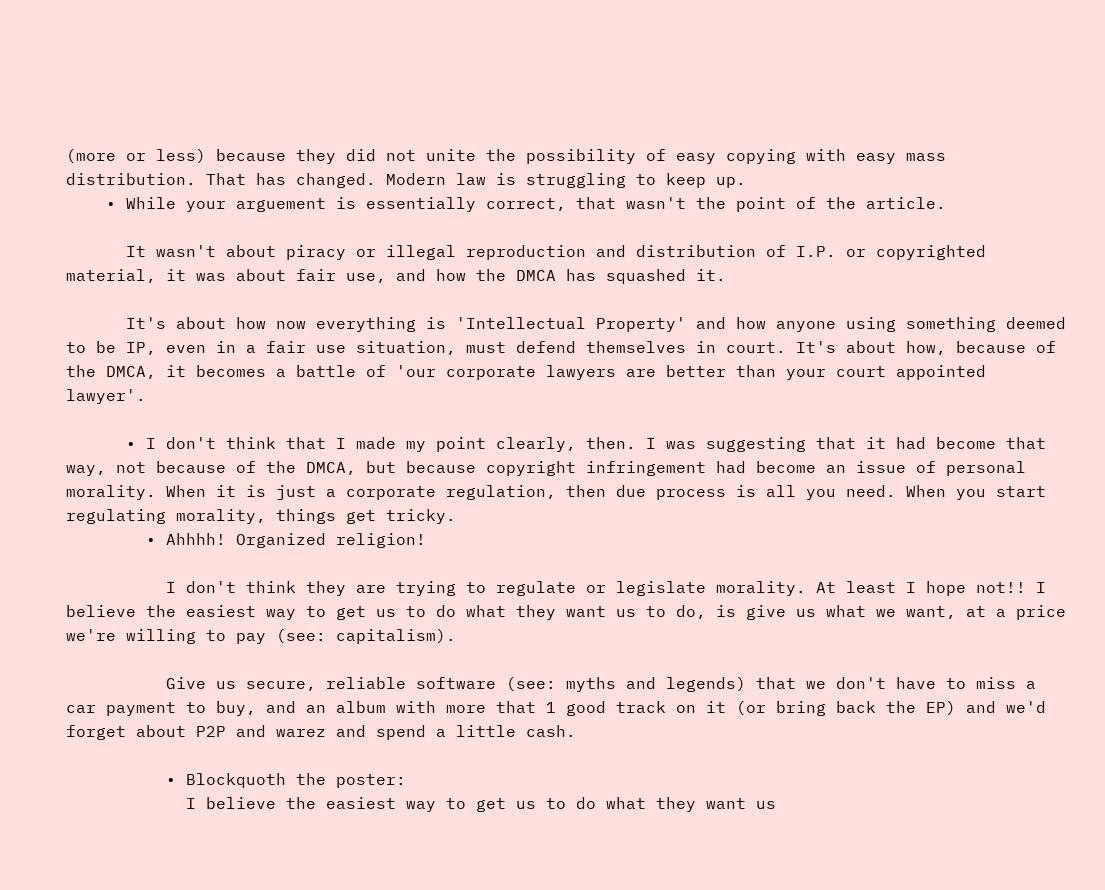(more or less) because they did not unite the possibility of easy copying with easy mass distribution. That has changed. Modern law is struggling to keep up.
    • While your arguement is essentially correct, that wasn't the point of the article.

      It wasn't about piracy or illegal reproduction and distribution of I.P. or copyrighted material, it was about fair use, and how the DMCA has squashed it.

      It's about how now everything is 'Intellectual Property' and how anyone using something deemed to be IP, even in a fair use situation, must defend themselves in court. It's about how, because of the DMCA, it becomes a battle of 'our corporate lawyers are better than your court appointed lawyer'.

      • I don't think that I made my point clearly, then. I was suggesting that it had become that way, not because of the DMCA, but because copyright infringement had become an issue of personal morality. When it is just a corporate regulation, then due process is all you need. When you start regulating morality, things get tricky.
        • Ahhhh! Organized religion!

          I don't think they are trying to regulate or legislate morality. At least I hope not!! I believe the easiest way to get us to do what they want us to do, is give us what we want, at a price we're willing to pay (see: capitalism).

          Give us secure, reliable software (see: myths and legends) that we don't have to miss a car payment to buy, and an album with more that 1 good track on it (or bring back the EP) and we'd forget about P2P and warez and spend a little cash.

          • Blockquoth the poster:
            I believe the easiest way to get us to do what they want us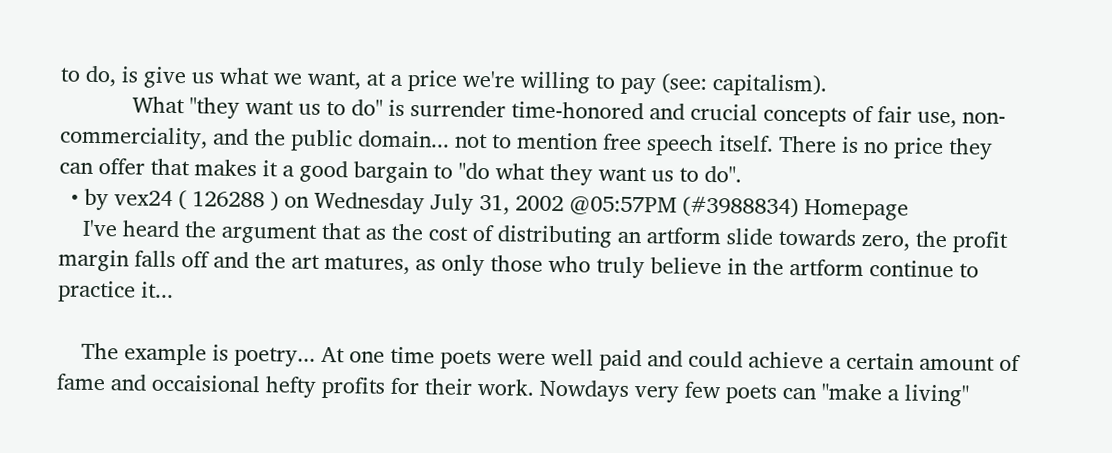to do, is give us what we want, at a price we're willing to pay (see: capitalism).
            What "they want us to do" is surrender time-honored and crucial concepts of fair use, non-commerciality, and the public domain... not to mention free speech itself. There is no price they can offer that makes it a good bargain to "do what they want us to do".
  • by vex24 ( 126288 ) on Wednesday July 31, 2002 @05:57PM (#3988834) Homepage
    I've heard the argument that as the cost of distributing an artform slide towards zero, the profit margin falls off and the art matures, as only those who truly believe in the artform continue to practice it...

    The example is poetry... At one time poets were well paid and could achieve a certain amount of fame and occaisional hefty profits for their work. Nowdays very few poets can "make a living"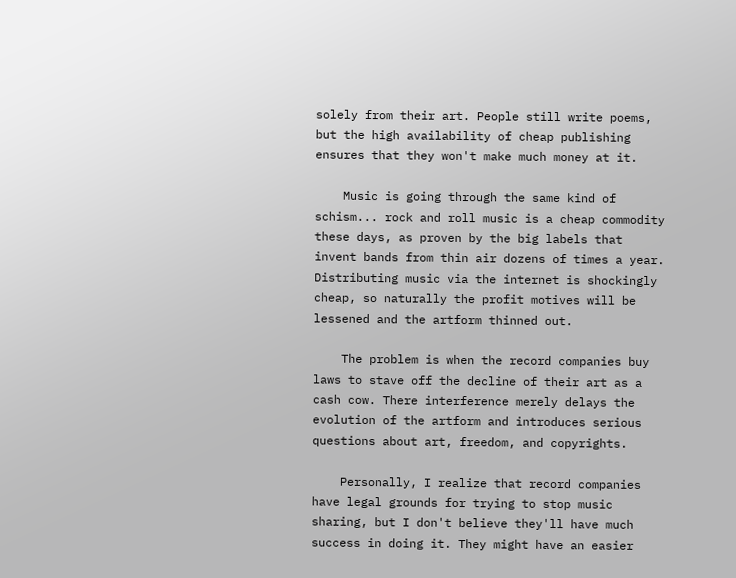solely from their art. People still write poems, but the high availability of cheap publishing ensures that they won't make much money at it.

    Music is going through the same kind of schism... rock and roll music is a cheap commodity these days, as proven by the big labels that invent bands from thin air dozens of times a year. Distributing music via the internet is shockingly cheap, so naturally the profit motives will be lessened and the artform thinned out.

    The problem is when the record companies buy laws to stave off the decline of their art as a cash cow. There interference merely delays the evolution of the artform and introduces serious questions about art, freedom, and copyrights.

    Personally, I realize that record companies have legal grounds for trying to stop music sharing, but I don't believe they'll have much success in doing it. They might have an easier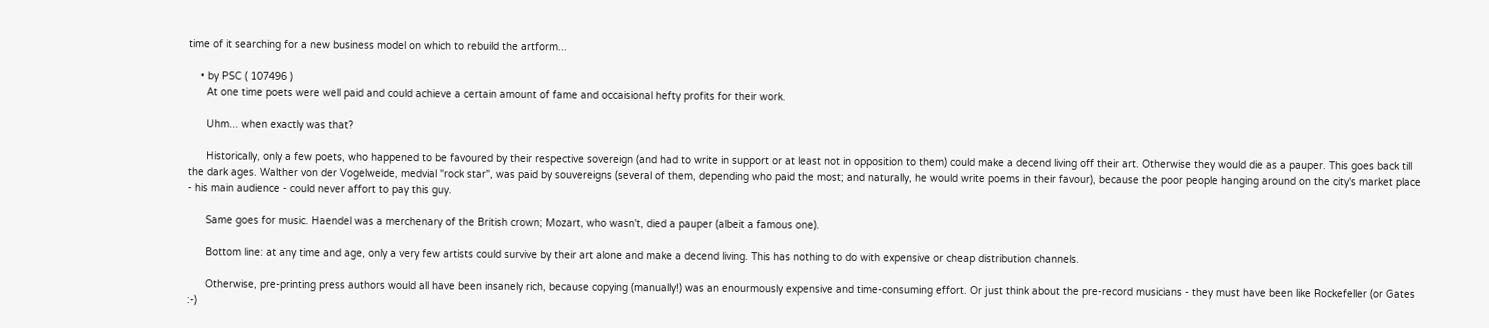time of it searching for a new business model on which to rebuild the artform...

    • by PSC ( 107496 )
      At one time poets were well paid and could achieve a certain amount of fame and occaisional hefty profits for their work.

      Uhm... when exactly was that?

      Historically, only a few poets, who happened to be favoured by their respective sovereign (and had to write in support or at least not in opposition to them) could make a decend living off their art. Otherwise they would die as a pauper. This goes back till the dark ages. Walther von der Vogelweide, medvial "rock star", was paid by souvereigns (several of them, depending who paid the most; and naturally, he would write poems in their favour), because the poor people hanging around on the city's market place - his main audience - could never affort to pay this guy.

      Same goes for music. Haendel was a merchenary of the British crown; Mozart, who wasn't, died a pauper (albeit a famous one).

      Bottom line: at any time and age, only a very few artists could survive by their art alone and make a decend living. This has nothing to do with expensive or cheap distribution channels.

      Otherwise, pre-printing press authors would all have been insanely rich, because copying (manually!) was an enourmously expensive and time-consuming effort. Or just think about the pre-record musicians - they must have been like Rockefeller (or Gates :-)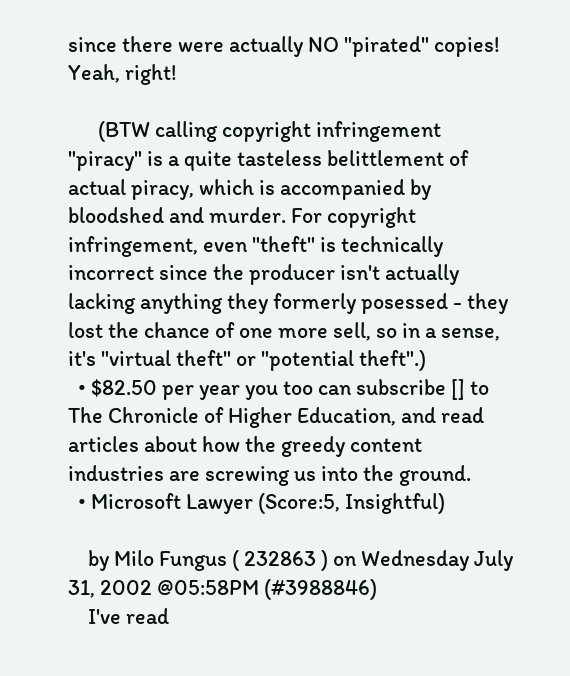since there were actually NO "pirated" copies! Yeah, right!

      (BTW calling copyright infringement "piracy" is a quite tasteless belittlement of actual piracy, which is accompanied by bloodshed and murder. For copyright infringement, even "theft" is technically incorrect since the producer isn't actually lacking anything they formerly posessed - they lost the chance of one more sell, so in a sense, it's "virtual theft" or "potential theft".)
  • $82.50 per year you too can subscribe [] to The Chronicle of Higher Education, and read articles about how the greedy content industries are screwing us into the ground.
  • Microsoft Lawyer (Score:5, Insightful)

    by Milo Fungus ( 232863 ) on Wednesday July 31, 2002 @05:58PM (#3988846)
    I've read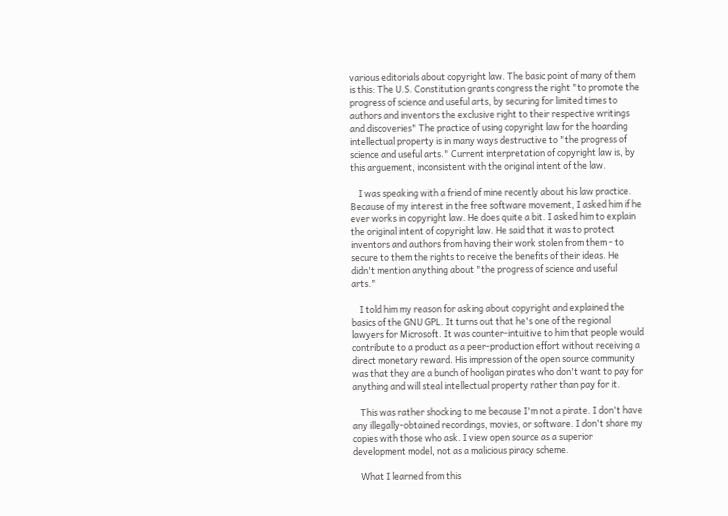various editorials about copyright law. The basic point of many of them is this: The U.S. Constitution grants congress the right "to promote the progress of science and useful arts, by securing for limited times to authors and inventors the exclusive right to their respective writings and discoveries" The practice of using copyright law for the hoarding intellectual property is in many ways destructive to "the progress of science and useful arts." Current interpretation of copyright law is, by this arguement, inconsistent with the original intent of the law.

    I was speaking with a friend of mine recently about his law practice. Because of my interest in the free software movement, I asked him if he ever works in copyright law. He does quite a bit. I asked him to explain the original intent of copyright law. He said that it was to protect inventors and authors from having their work stolen from them - to secure to them the rights to receive the benefits of their ideas. He didn't mention anything about "the progress of science and useful arts."

    I told him my reason for asking about copyright and explained the basics of the GNU GPL. It turns out that he's one of the regional lawyers for Microsoft. It was counter-intuitive to him that people would contribute to a product as a peer-production effort without receiving a direct monetary reward. His impression of the open source community was that they are a bunch of hooligan pirates who don't want to pay for anything and will steal intellectual property rather than pay for it.

    This was rather shocking to me because I'm not a pirate. I don't have any illegally-obtained recordings, movies, or software. I don't share my copies with those who ask. I view open source as a superior development model, not as a malicious piracy scheme.

    What I learned from this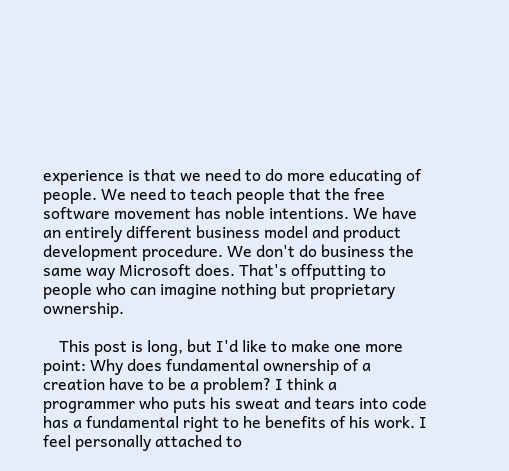experience is that we need to do more educating of people. We need to teach people that the free software movement has noble intentions. We have an entirely different business model and product development procedure. We don't do business the same way Microsoft does. That's offputting to people who can imagine nothing but proprietary ownership.

    This post is long, but I'd like to make one more point: Why does fundamental ownership of a creation have to be a problem? I think a programmer who puts his sweat and tears into code has a fundamental right to he benefits of his work. I feel personally attached to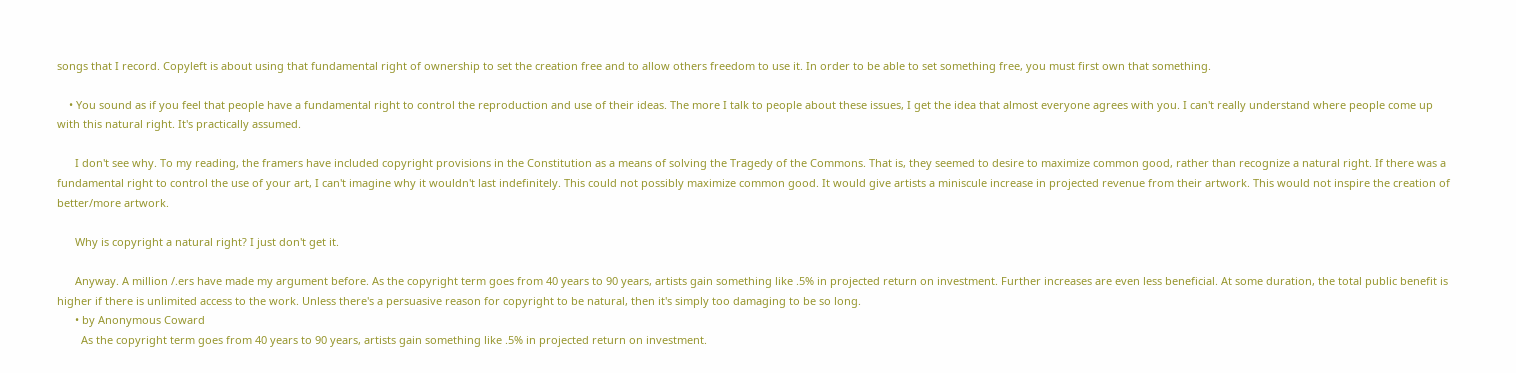songs that I record. Copyleft is about using that fundamental right of ownership to set the creation free and to allow others freedom to use it. In order to be able to set something free, you must first own that something.

    • You sound as if you feel that people have a fundamental right to control the reproduction and use of their ideas. The more I talk to people about these issues, I get the idea that almost everyone agrees with you. I can't really understand where people come up with this natural right. It's practically assumed.

      I don't see why. To my reading, the framers have included copyright provisions in the Constitution as a means of solving the Tragedy of the Commons. That is, they seemed to desire to maximize common good, rather than recognize a natural right. If there was a fundamental right to control the use of your art, I can't imagine why it wouldn't last indefinitely. This could not possibly maximize common good. It would give artists a miniscule increase in projected revenue from their artwork. This would not inspire the creation of better/more artwork.

      Why is copyright a natural right? I just don't get it.

      Anyway. A million /.ers have made my argument before. As the copyright term goes from 40 years to 90 years, artists gain something like .5% in projected return on investment. Further increases are even less beneficial. At some duration, the total public benefit is higher if there is unlimited access to the work. Unless there's a persuasive reason for copyright to be natural, then it's simply too damaging to be so long.
      • by Anonymous Coward
        As the copyright term goes from 40 years to 90 years, artists gain something like .5% in projected return on investment.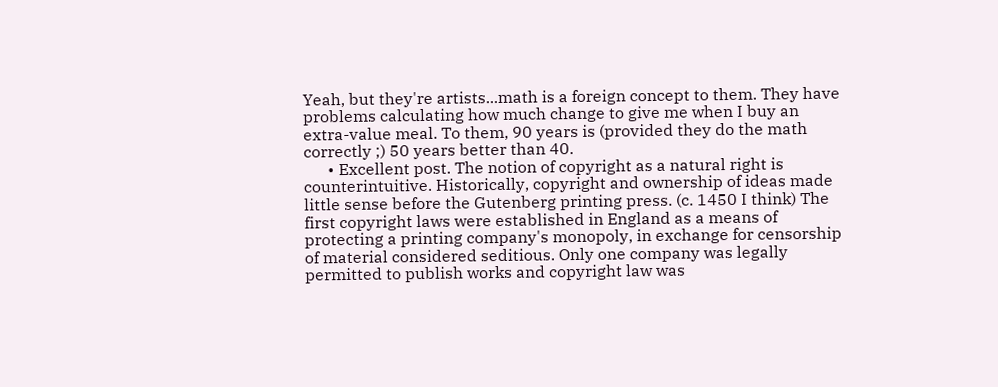Yeah, but they're artists...math is a foreign concept to them. They have problems calculating how much change to give me when I buy an extra-value meal. To them, 90 years is (provided they do the math correctly ;) 50 years better than 40.
      • Excellent post. The notion of copyright as a natural right is counterintuitive. Historically, copyright and ownership of ideas made little sense before the Gutenberg printing press. (c. 1450 I think) The first copyright laws were established in England as a means of protecting a printing company's monopoly, in exchange for censorship of material considered seditious. Only one company was legally permitted to publish works and copyright law was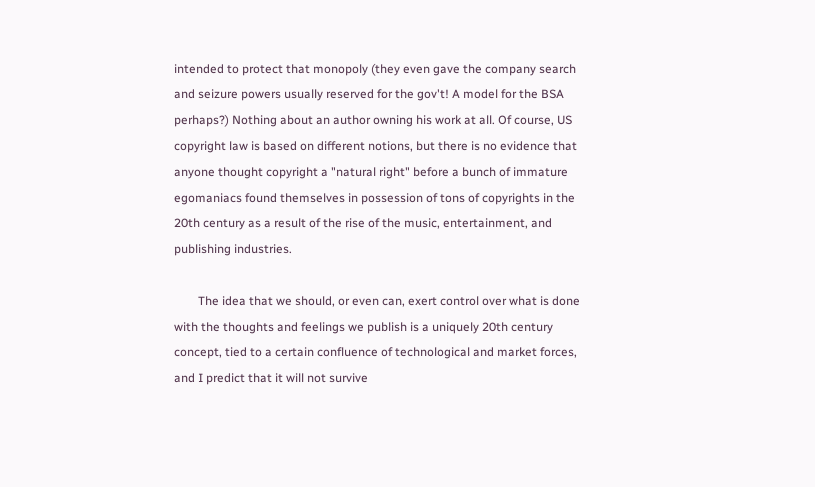intended to protect that monopoly (they even gave the company search and seizure powers usually reserved for the gov't! A model for the BSA perhaps?) Nothing about an author owning his work at all. Of course, US copyright law is based on different notions, but there is no evidence that anyone thought copyright a "natural right" before a bunch of immature egomaniacs found themselves in possession of tons of copyrights in the 20th century as a result of the rise of the music, entertainment, and publishing industries.

        The idea that we should, or even can, exert control over what is done with the thoughts and feelings we publish is a uniquely 20th century concept, tied to a certain confluence of technological and market forces, and I predict that it will not survive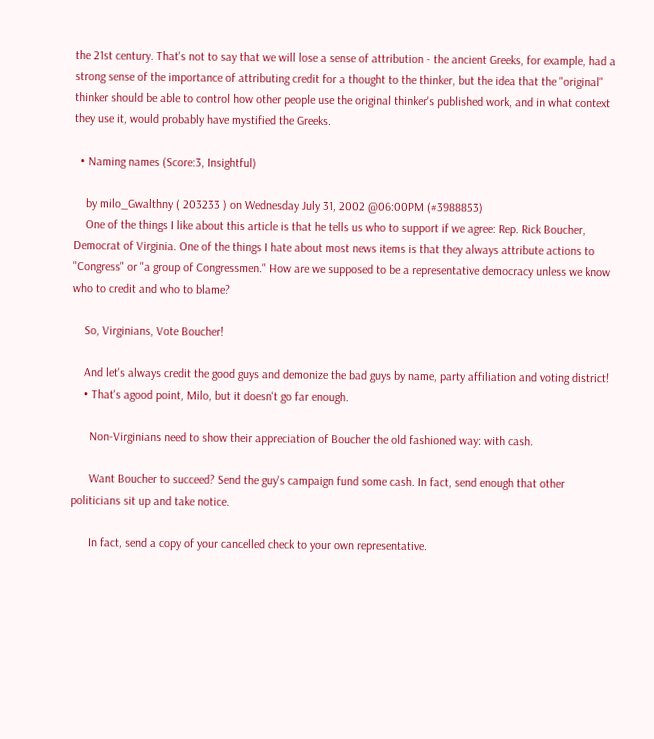the 21st century. That's not to say that we will lose a sense of attribution - the ancient Greeks, for example, had a strong sense of the importance of attributing credit for a thought to the thinker, but the idea that the "original" thinker should be able to control how other people use the original thinker's published work, and in what context they use it, would probably have mystified the Greeks.

  • Naming names (Score:3, Insightful)

    by milo_Gwalthny ( 203233 ) on Wednesday July 31, 2002 @06:00PM (#3988853)
    One of the things I like about this article is that he tells us who to support if we agree: Rep. Rick Boucher, Democrat of Virginia. One of the things I hate about most news items is that they always attribute actions to "Congress" or "a group of Congressmen." How are we supposed to be a representative democracy unless we know who to credit and who to blame?

    So, Virginians, Vote Boucher!

    And let's always credit the good guys and demonize the bad guys by name, party affiliation and voting district!
    • That's agood point, Milo, but it doesn't go far enough.

      Non-Virginians need to show their appreciation of Boucher the old fashioned way: with cash.

      Want Boucher to succeed? Send the guy's campaign fund some cash. In fact, send enough that other politicians sit up and take notice.

      In fact, send a copy of your cancelled check to your own representative.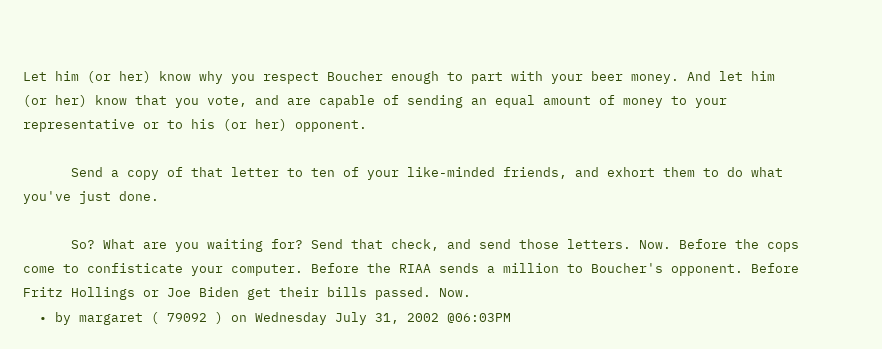Let him (or her) know why you respect Boucher enough to part with your beer money. And let him (or her) know that you vote, and are capable of sending an equal amount of money to your representative or to his (or her) opponent.

      Send a copy of that letter to ten of your like-minded friends, and exhort them to do what you've just done.

      So? What are you waiting for? Send that check, and send those letters. Now. Before the cops come to confisticate your computer. Before the RIAA sends a million to Boucher's opponent. Before Fritz Hollings or Joe Biden get their bills passed. Now.
  • by margaret ( 79092 ) on Wednesday July 31, 2002 @06:03PM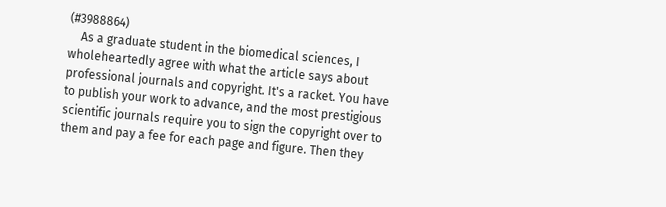(#3988864)
    As a graduate student in the biomedical sciences, I wholeheartedly agree with what the article says about professional journals and copyright. It's a racket. You have to publish your work to advance, and the most prestigious scientific journals require you to sign the copyright over to them and pay a fee for each page and figure. Then they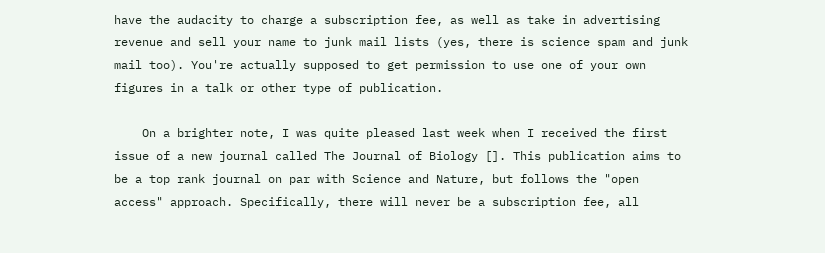have the audacity to charge a subscription fee, as well as take in advertising revenue and sell your name to junk mail lists (yes, there is science spam and junk mail too). You're actually supposed to get permission to use one of your own figures in a talk or other type of publication.

    On a brighter note, I was quite pleased last week when I received the first issue of a new journal called The Journal of Biology []. This publication aims to be a top rank journal on par with Science and Nature, but follows the "open access" approach. Specifically, there will never be a subscription fee, all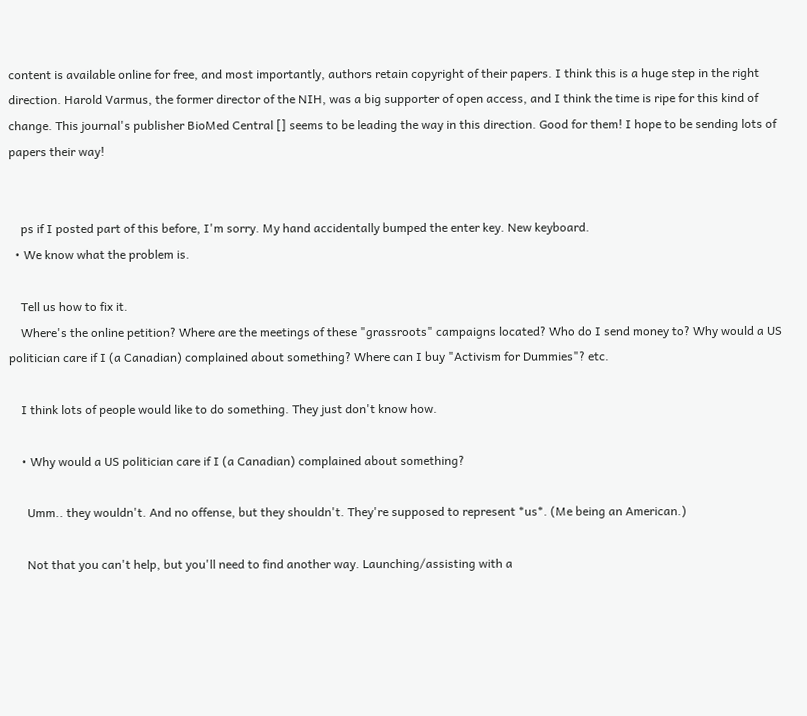content is available online for free, and most importantly, authors retain copyright of their papers. I think this is a huge step in the right direction. Harold Varmus, the former director of the NIH, was a big supporter of open access, and I think the time is ripe for this kind of change. This journal's publisher BioMed Central [] seems to be leading the way in this direction. Good for them! I hope to be sending lots of papers their way!


    ps if I posted part of this before, I'm sorry. My hand accidentally bumped the enter key. New keyboard.
  • We know what the problem is.

    Tell us how to fix it.
    Where's the online petition? Where are the meetings of these "grassroots" campaigns located? Who do I send money to? Why would a US politician care if I (a Canadian) complained about something? Where can I buy "Activism for Dummies"? etc.

    I think lots of people would like to do something. They just don't know how.

    • Why would a US politician care if I (a Canadian) complained about something?

      Umm.. they wouldn't. And no offense, but they shouldn't. They're supposed to represent *us*. (Me being an American.)

      Not that you can't help, but you'll need to find another way. Launching/assisting with a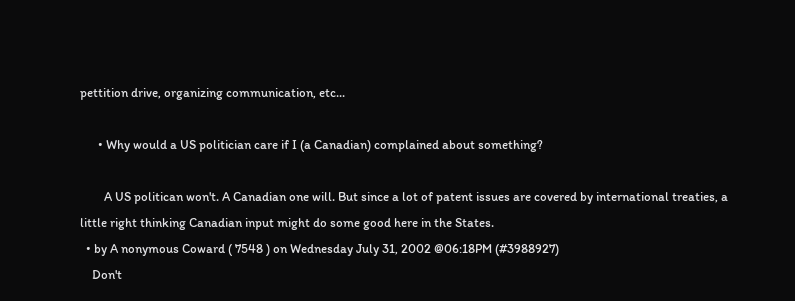pettition drive, organizing communication, etc...

      • Why would a US politician care if I (a Canadian) complained about something?

        A US politican won't. A Canadian one will. But since a lot of patent issues are covered by international treaties, a little right thinking Canadian input might do some good here in the States.
  • by A nonymous Coward ( 7548 ) on Wednesday July 31, 2002 @06:18PM (#3988927)
    Don't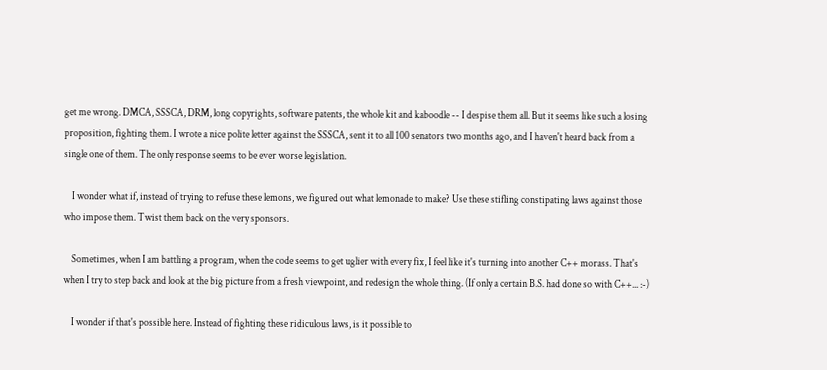get me wrong. DMCA, SSSCA, DRM, long copyrights, software patents, the whole kit and kaboodle -- I despise them all. But it seems like such a losing proposition, fighting them. I wrote a nice polite letter against the SSSCA, sent it to all 100 senators two months ago, and I haven't heard back from a single one of them. The only response seems to be ever worse legislation.

    I wonder what if, instead of trying to refuse these lemons, we figured out what lemonade to make? Use these stifling constipating laws against those who impose them. Twist them back on the very sponsors.

    Sometimes, when I am battling a program, when the code seems to get uglier with every fix, I feel like it's turning into another C++ morass. That's when I try to step back and look at the big picture from a fresh viewpoint, and redesign the whole thing. (If only a certain B.S. had done so with C++... :-)

    I wonder if that's possible here. Instead of fighting these ridiculous laws, is it possible to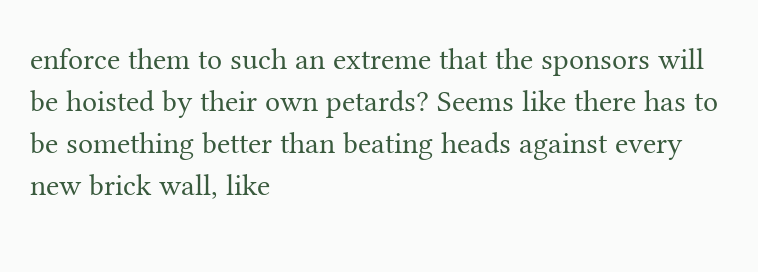enforce them to such an extreme that the sponsors will be hoisted by their own petards? Seems like there has to be something better than beating heads against every new brick wall, like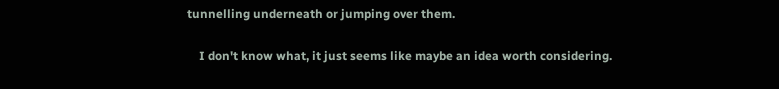tunnelling underneath or jumping over them.

    I don't know what, it just seems like maybe an idea worth considering.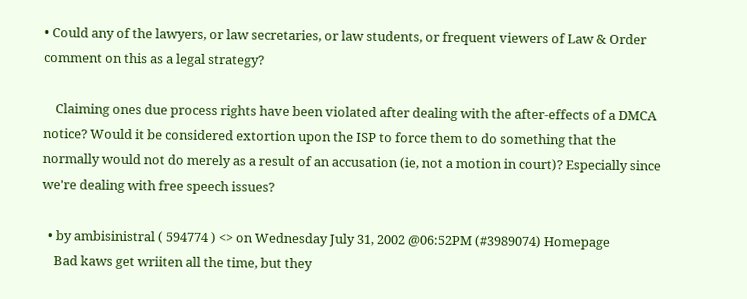• Could any of the lawyers, or law secretaries, or law students, or frequent viewers of Law & Order comment on this as a legal strategy?

    Claiming ones due process rights have been violated after dealing with the after-effects of a DMCA notice? Would it be considered extortion upon the ISP to force them to do something that the normally would not do merely as a result of an accusation (ie, not a motion in court)? Especially since we're dealing with free speech issues?

  • by ambisinistral ( 594774 ) <> on Wednesday July 31, 2002 @06:52PM (#3989074) Homepage
    Bad kaws get wriiten all the time, but they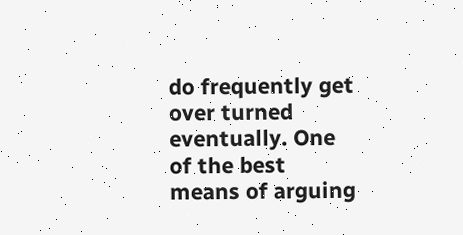do frequently get over turned eventually. One of the best means of arguing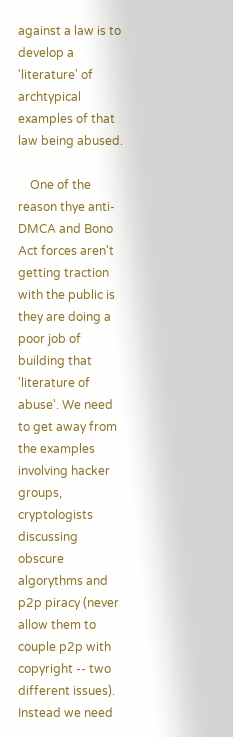against a law is to develop a 'literature' of archtypical examples of that law being abused.

    One of the reason thye anti-DMCA and Bono Act forces aren't getting traction with the public is they are doing a poor job of building that 'literature of abuse'. We need to get away from the examples involving hacker groups, cryptologists discussing obscure algorythms and p2p piracy (never allow them to couple p2p with copyright -- two different issues). Instead we need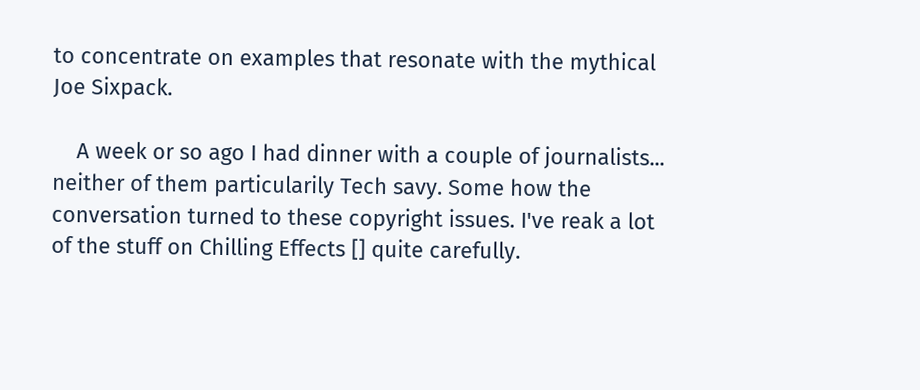to concentrate on examples that resonate with the mythical Joe Sixpack.

    A week or so ago I had dinner with a couple of journalists... neither of them particularily Tech savy. Some how the conversation turned to these copyright issues. I've reak a lot of the stuff on Chilling Effects [] quite carefully.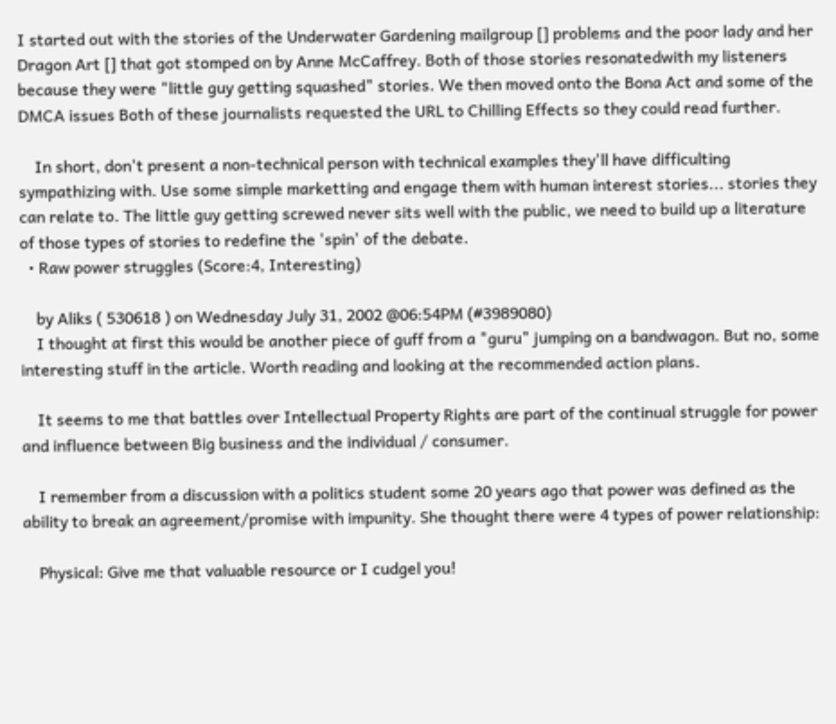I started out with the stories of the Underwater Gardening mailgroup [] problems and the poor lady and her Dragon Art [] that got stomped on by Anne McCaffrey. Both of those stories resonatedwith my listeners because they were "little guy getting squashed" stories. We then moved onto the Bona Act and some of the DMCA issues Both of these journalists requested the URL to Chilling Effects so they could read further.

    In short, don't present a non-technical person with technical examples they'll have difficulting sympathizing with. Use some simple marketting and engage them with human interest stories... stories they can relate to. The little guy getting screwed never sits well with the public, we need to build up a literature of those types of stories to redefine the 'spin' of the debate.
  • Raw power struggles (Score:4, Interesting)

    by Aliks ( 530618 ) on Wednesday July 31, 2002 @06:54PM (#3989080)
    I thought at first this would be another piece of guff from a "guru" jumping on a bandwagon. But no, some interesting stuff in the article. Worth reading and looking at the recommended action plans.

    It seems to me that battles over Intellectual Property Rights are part of the continual struggle for power and influence between Big business and the individual / consumer.

    I remember from a discussion with a politics student some 20 years ago that power was defined as the ability to break an agreement/promise with impunity. She thought there were 4 types of power relationship:

    Physical: Give me that valuable resource or I cudgel you!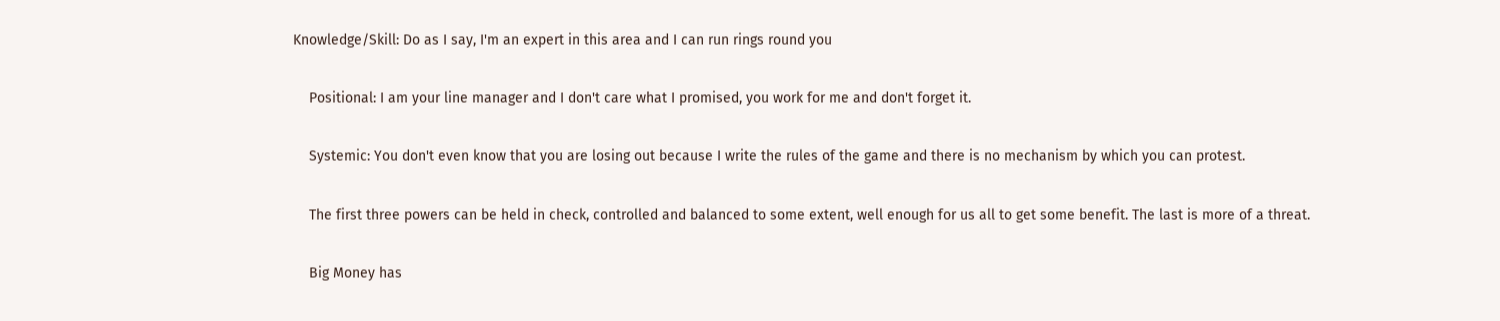Knowledge/Skill: Do as I say, I'm an expert in this area and I can run rings round you

    Positional: I am your line manager and I don't care what I promised, you work for me and don't forget it.

    Systemic: You don't even know that you are losing out because I write the rules of the game and there is no mechanism by which you can protest.

    The first three powers can be held in check, controlled and balanced to some extent, well enough for us all to get some benefit. The last is more of a threat.

    Big Money has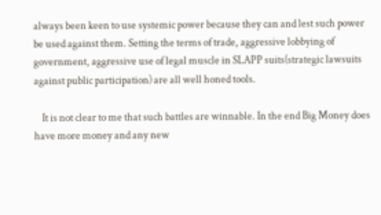always been keen to use systemic power because they can and lest such power be used against them. Setting the terms of trade, aggressive lobbying of government, aggressive use of legal muscle in SLAPP suits(strategic lawsuits against public participation) are all well honed tools.

    It is not clear to me that such battles are winnable. In the end Big Money does have more money and any new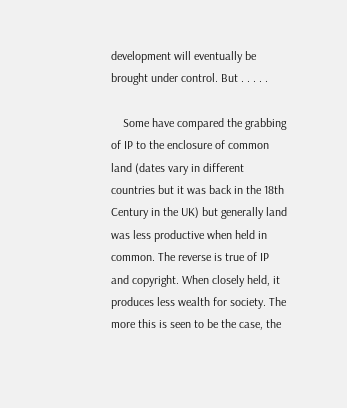development will eventually be brought under control. But . . . . .

    Some have compared the grabbing of IP to the enclosure of common land (dates vary in different countries but it was back in the 18th Century in the UK) but generally land was less productive when held in common. The reverse is true of IP and copyright. When closely held, it produces less wealth for society. The more this is seen to be the case, the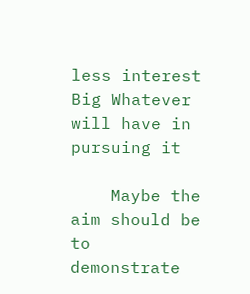less interest Big Whatever will have in pursuing it

    Maybe the aim should be to demonstrate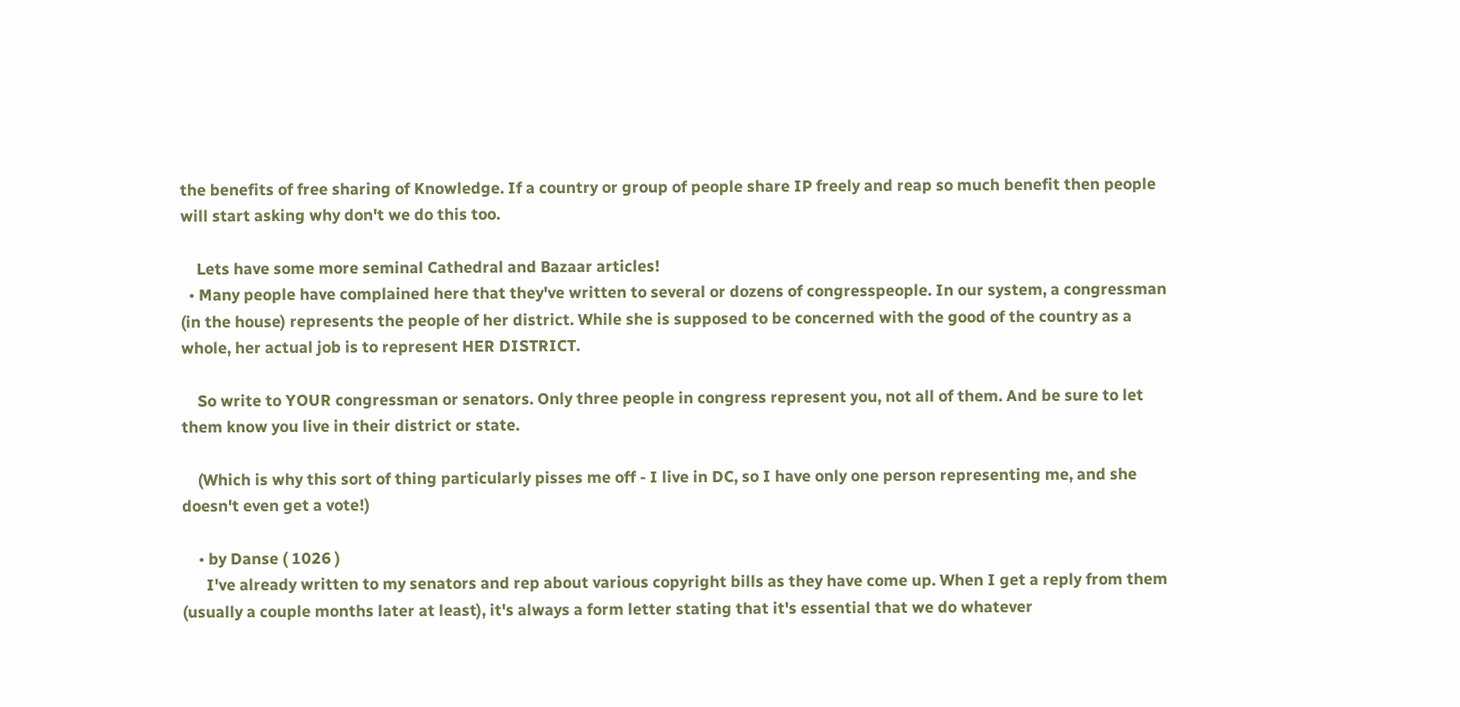the benefits of free sharing of Knowledge. If a country or group of people share IP freely and reap so much benefit then people will start asking why don't we do this too.

    Lets have some more seminal Cathedral and Bazaar articles!
  • Many people have complained here that they've written to several or dozens of congresspeople. In our system, a congressman (in the house) represents the people of her district. While she is supposed to be concerned with the good of the country as a whole, her actual job is to represent HER DISTRICT.

    So write to YOUR congressman or senators. Only three people in congress represent you, not all of them. And be sure to let them know you live in their district or state.

    (Which is why this sort of thing particularly pisses me off - I live in DC, so I have only one person representing me, and she doesn't even get a vote!)

    • by Danse ( 1026 )
      I've already written to my senators and rep about various copyright bills as they have come up. When I get a reply from them (usually a couple months later at least), it's always a form letter stating that it's essential that we do whatever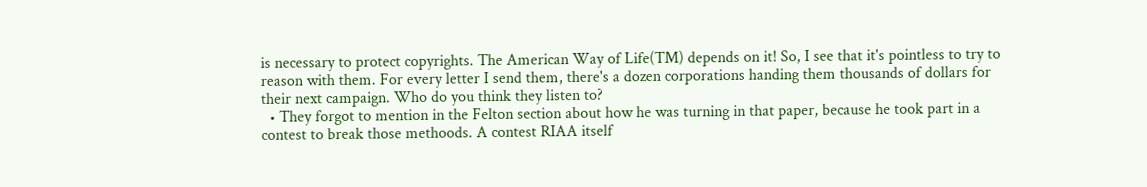is necessary to protect copyrights. The American Way of Life(TM) depends on it! So, I see that it's pointless to try to reason with them. For every letter I send them, there's a dozen corporations handing them thousands of dollars for their next campaign. Who do you think they listen to?
  • They forgot to mention in the Felton section about how he was turning in that paper, because he took part in a contest to break those methoods. A contest RIAA itself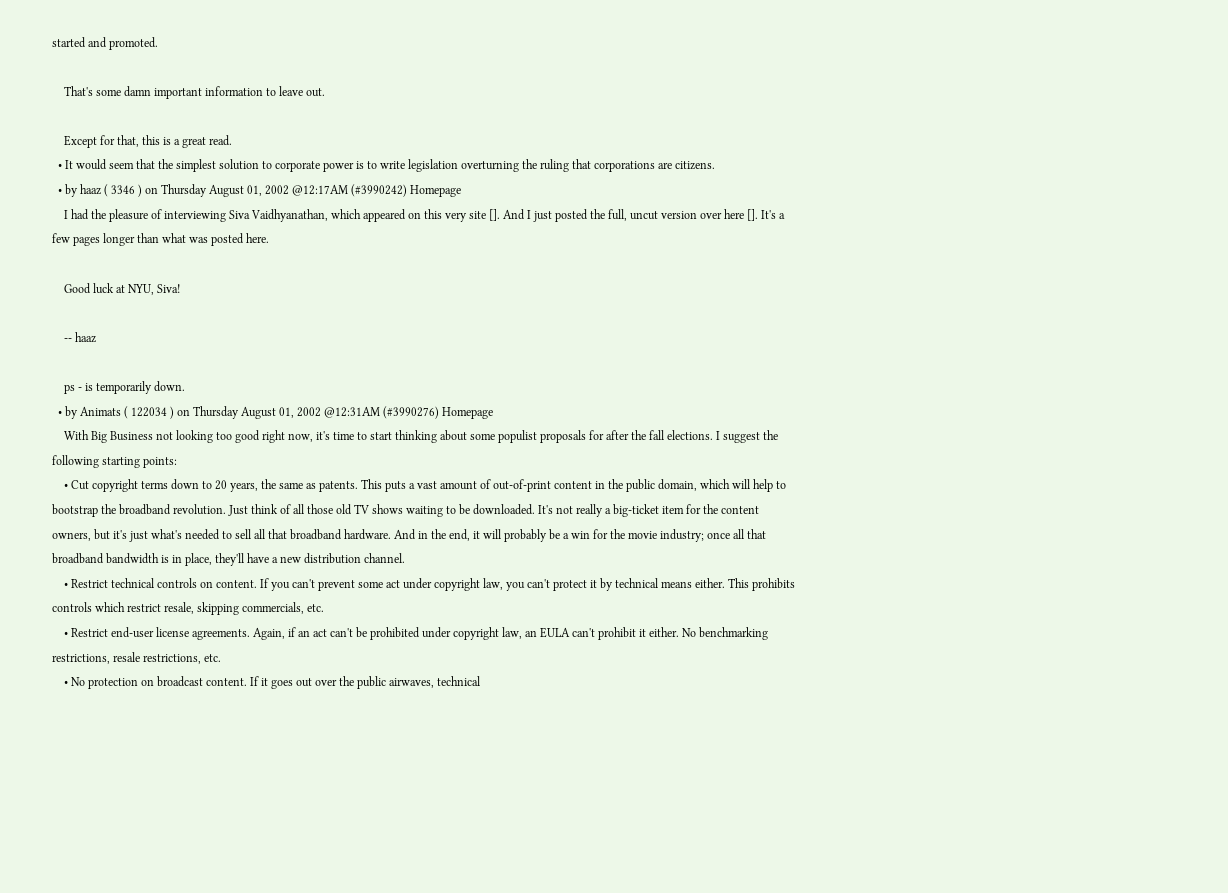started and promoted.

    That's some damn important information to leave out.

    Except for that, this is a great read.
  • It would seem that the simplest solution to corporate power is to write legislation overturning the ruling that corporations are citizens.
  • by haaz ( 3346 ) on Thursday August 01, 2002 @12:17AM (#3990242) Homepage
    I had the pleasure of interviewing Siva Vaidhyanathan, which appeared on this very site []. And I just posted the full, uncut version over here []. It's a few pages longer than what was posted here.

    Good luck at NYU, Siva!

    -- haaz

    ps - is temporarily down.
  • by Animats ( 122034 ) on Thursday August 01, 2002 @12:31AM (#3990276) Homepage
    With Big Business not looking too good right now, it's time to start thinking about some populist proposals for after the fall elections. I suggest the following starting points:
    • Cut copyright terms down to 20 years, the same as patents. This puts a vast amount of out-of-print content in the public domain, which will help to bootstrap the broadband revolution. Just think of all those old TV shows waiting to be downloaded. It's not really a big-ticket item for the content owners, but it's just what's needed to sell all that broadband hardware. And in the end, it will probably be a win for the movie industry; once all that broadband bandwidth is in place, they'll have a new distribution channel.
    • Restrict technical controls on content. If you can't prevent some act under copyright law, you can't protect it by technical means either. This prohibits controls which restrict resale, skipping commercials, etc.
    • Restrict end-user license agreements. Again, if an act can't be prohibited under copyright law, an EULA can't prohibit it either. No benchmarking restrictions, resale restrictions, etc.
    • No protection on broadcast content. If it goes out over the public airwaves, technical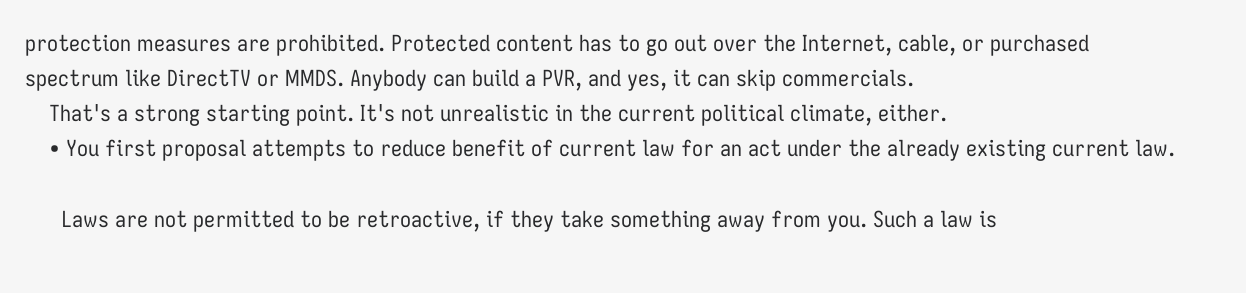protection measures are prohibited. Protected content has to go out over the Internet, cable, or purchased spectrum like DirectTV or MMDS. Anybody can build a PVR, and yes, it can skip commercials.
    That's a strong starting point. It's not unrealistic in the current political climate, either.
    • You first proposal attempts to reduce benefit of current law for an act under the already existing current law.

      Laws are not permitted to be retroactive, if they take something away from you. Such a law is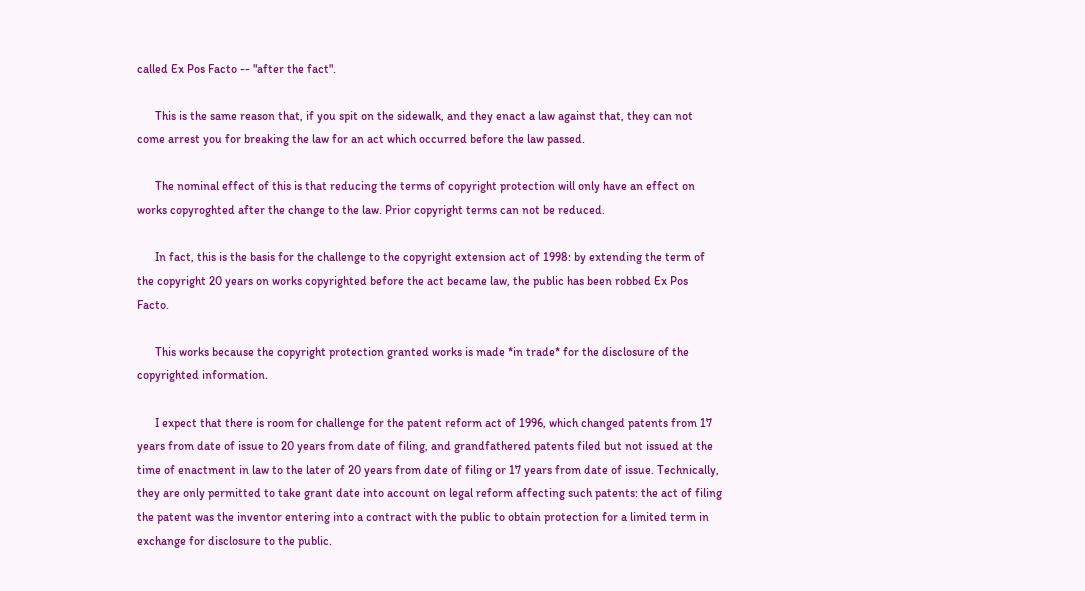called Ex Pos Facto -- "after the fact".

      This is the same reason that, if you spit on the sidewalk, and they enact a law against that, they can not come arrest you for breaking the law for an act which occurred before the law passed.

      The nominal effect of this is that reducing the terms of copyright protection will only have an effect on works copyroghted after the change to the law. Prior copyright terms can not be reduced.

      In fact, this is the basis for the challenge to the copyright extension act of 1998: by extending the term of the copyright 20 years on works copyrighted before the act became law, the public has been robbed Ex Pos Facto.

      This works because the copyright protection granted works is made *in trade* for the disclosure of the copyrighted information.

      I expect that there is room for challenge for the patent reform act of 1996, which changed patents from 17 years from date of issue to 20 years from date of filing, and grandfathered patents filed but not issued at the time of enactment in law to the later of 20 years from date of filing or 17 years from date of issue. Technically, they are only permitted to take grant date into account on legal reform affecting such patents: the act of filing the patent was the inventor entering into a contract with the public to obtain protection for a limited term in exchange for disclosure to the public.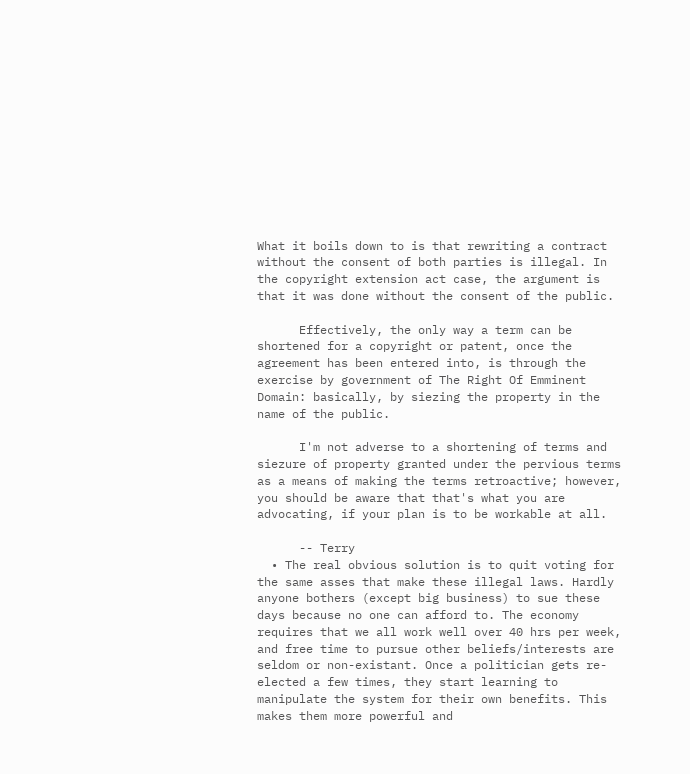What it boils down to is that rewriting a contract without the consent of both parties is illegal. In the copyright extension act case, the argument is that it was done without the consent of the public.

      Effectively, the only way a term can be shortened for a copyright or patent, once the agreement has been entered into, is through the exercise by government of The Right Of Emminent Domain: basically, by siezing the property in the name of the public.

      I'm not adverse to a shortening of terms and siezure of property granted under the pervious terms as a means of making the terms retroactive; however, you should be aware that that's what you are advocating, if your plan is to be workable at all.

      -- Terry
  • The real obvious solution is to quit voting for the same asses that make these illegal laws. Hardly anyone bothers (except big business) to sue these days because no one can afford to. The economy requires that we all work well over 40 hrs per week, and free time to pursue other beliefs/interests are seldom or non-existant. Once a politician gets re-elected a few times, they start learning to manipulate the system for their own benefits. This makes them more powerful and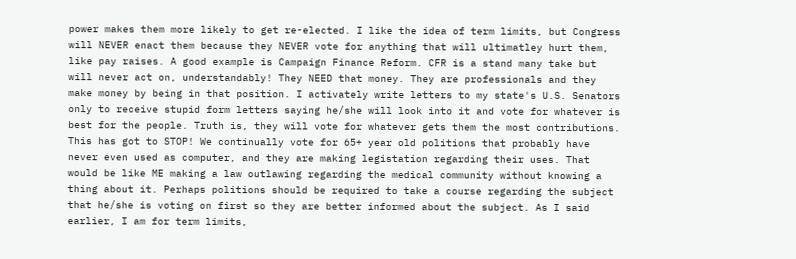power makes them more likely to get re-elected. I like the idea of term limits, but Congress will NEVER enact them because they NEVER vote for anything that will ultimatley hurt them, like pay raises. A good example is Campaign Finance Reform. CFR is a stand many take but will never act on, understandably! They NEED that money. They are professionals and they make money by being in that position. I activately write letters to my state's U.S. Senators only to receive stupid form letters saying he/she will look into it and vote for whatever is best for the people. Truth is, they will vote for whatever gets them the most contributions. This has got to STOP! We continually vote for 65+ year old politions that probably have never even used as computer, and they are making legistation regarding their uses. That would be like ME making a law outlawing regarding the medical community without knowing a thing about it. Perhaps politions should be required to take a course regarding the subject that he/she is voting on first so they are better informed about the subject. As I said earlier, I am for term limits,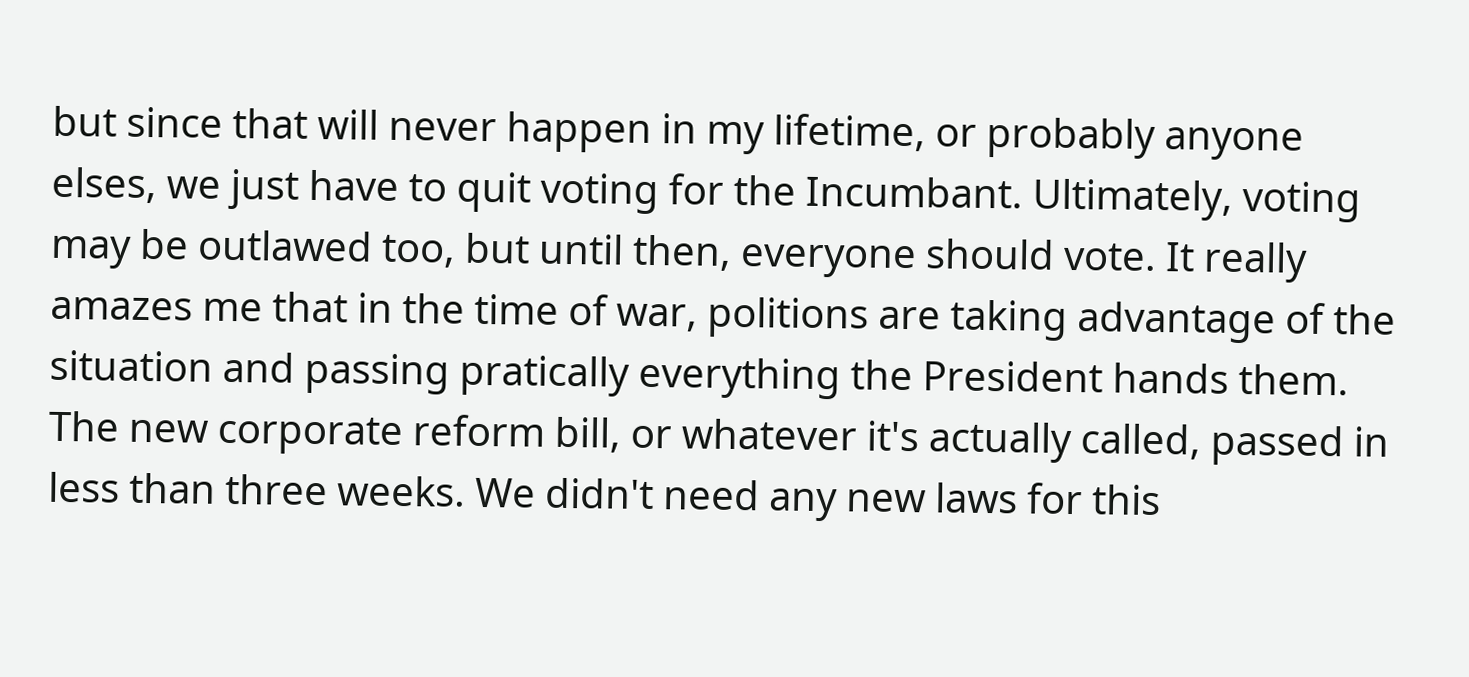but since that will never happen in my lifetime, or probably anyone elses, we just have to quit voting for the Incumbant. Ultimately, voting may be outlawed too, but until then, everyone should vote. It really amazes me that in the time of war, politions are taking advantage of the situation and passing pratically everything the President hands them. The new corporate reform bill, or whatever it's actually called, passed in less than three weeks. We didn't need any new laws for this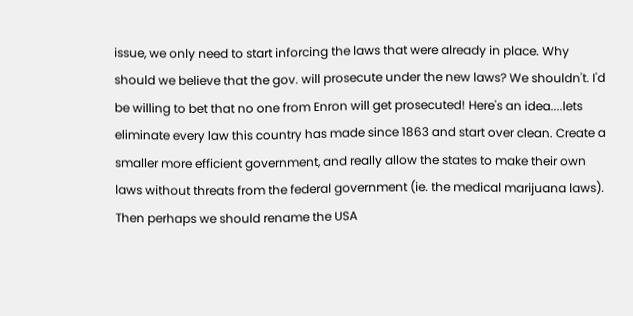issue, we only need to start inforcing the laws that were already in place. Why should we believe that the gov. will prosecute under the new laws? We shouldn't. I'd be willing to bet that no one from Enron will get prosecuted! Here's an idea....lets eliminate every law this country has made since 1863 and start over clean. Create a smaller more efficient government, and really allow the states to make their own laws without threats from the federal government (ie. the medical marijuana laws). Then perhaps we should rename the USA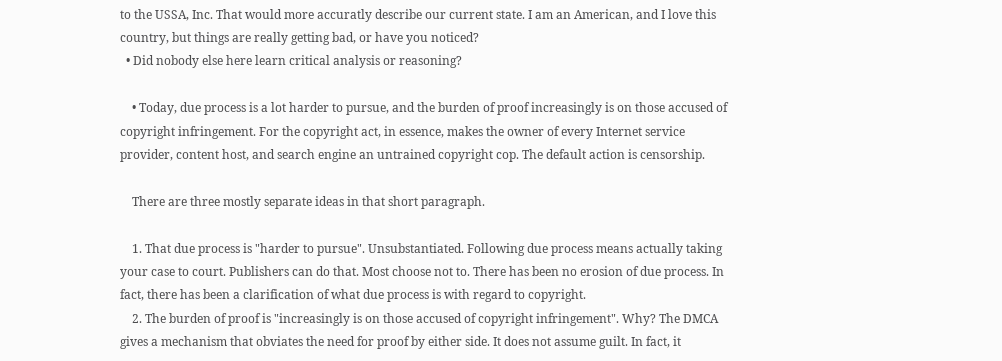to the USSA, Inc. That would more accuratly describe our current state. I am an American, and I love this country, but things are really getting bad, or have you noticed?
  • Did nobody else here learn critical analysis or reasoning?

    • Today, due process is a lot harder to pursue, and the burden of proof increasingly is on those accused of copyright infringement. For the copyright act, in essence, makes the owner of every Internet service provider, content host, and search engine an untrained copyright cop. The default action is censorship.

    There are three mostly separate ideas in that short paragraph.

    1. That due process is "harder to pursue". Unsubstantiated. Following due process means actually taking your case to court. Publishers can do that. Most choose not to. There has been no erosion of due process. In fact, there has been a clarification of what due process is with regard to copyright.
    2. The burden of proof is "increasingly is on those accused of copyright infringement". Why? The DMCA gives a mechanism that obviates the need for proof by either side. It does not assume guilt. In fact, it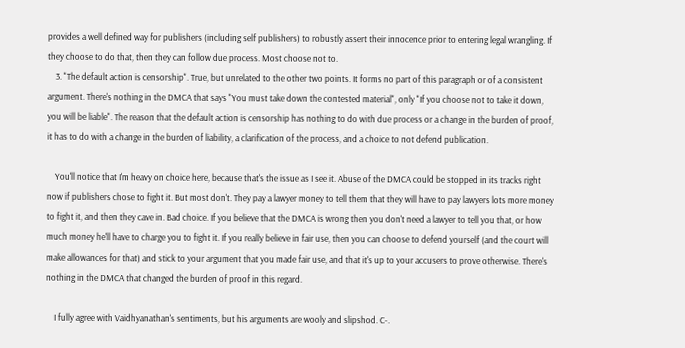provides a well defined way for publishers (including self publishers) to robustly assert their innocence prior to entering legal wrangling. If they choose to do that, then they can follow due process. Most choose not to.
    3. "The default action is censorship". True, but unrelated to the other two points. It forms no part of this paragraph or of a consistent argument. There's nothing in the DMCA that says "You must take down the contested material", only "If you choose not to take it down, you will be liable". The reason that the default action is censorship has nothing to do with due process or a change in the burden of proof, it has to do with a change in the burden of liability, a clarification of the process, and a choice to not defend publication.

    You'll notice that I'm heavy on choice here, because that's the issue as I see it. Abuse of the DMCA could be stopped in its tracks right now if publishers chose to fight it. But most don't. They pay a lawyer money to tell them that they will have to pay lawyers lots more money to fight it, and then they cave in. Bad choice. If you believe that the DMCA is wrong then you don't need a lawyer to tell you that, or how much money he'll have to charge you to fight it. If you really believe in fair use, then you can choose to defend yourself (and the court will make allowances for that) and stick to your argument that you made fair use, and that it's up to your accusers to prove otherwise. There's nothing in the DMCA that changed the burden of proof in this regard.

    I fully agree with Vaidhyanathan's sentiments, but his arguments are wooly and slipshod. C-.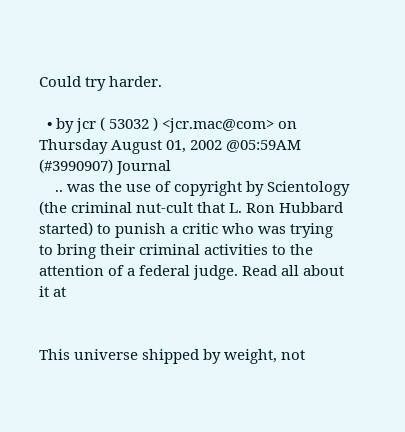Could try harder.

  • by jcr ( 53032 ) <jcr.mac@com> on Thursday August 01, 2002 @05:59AM (#3990907) Journal
    .. was the use of copyright by Scientology (the criminal nut-cult that L. Ron Hubbard started) to punish a critic who was trying to bring their criminal activities to the attention of a federal judge. Read all about it at


This universe shipped by weight, not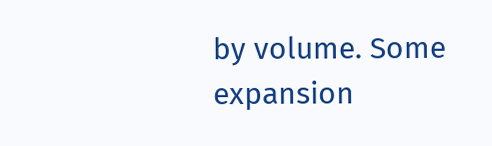by volume. Some expansion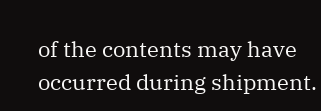of the contents may have occurred during shipment.